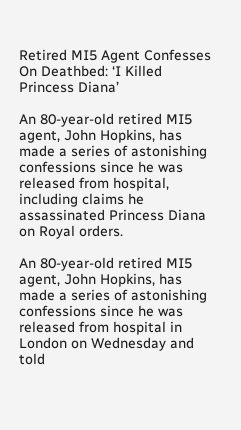Retired MI5 Agent Confesses On Deathbed: ‘I Killed Princess Diana’

An 80-year-old retired MI5 agent, John Hopkins, has made a series of astonishing confessions since he was released from hospital, including claims he assassinated Princess Diana on Royal orders.

An 80-year-old retired MI5 agent, John Hopkins, has made a series of astonishing confessions since he was released from hospital in London on Wednesday and told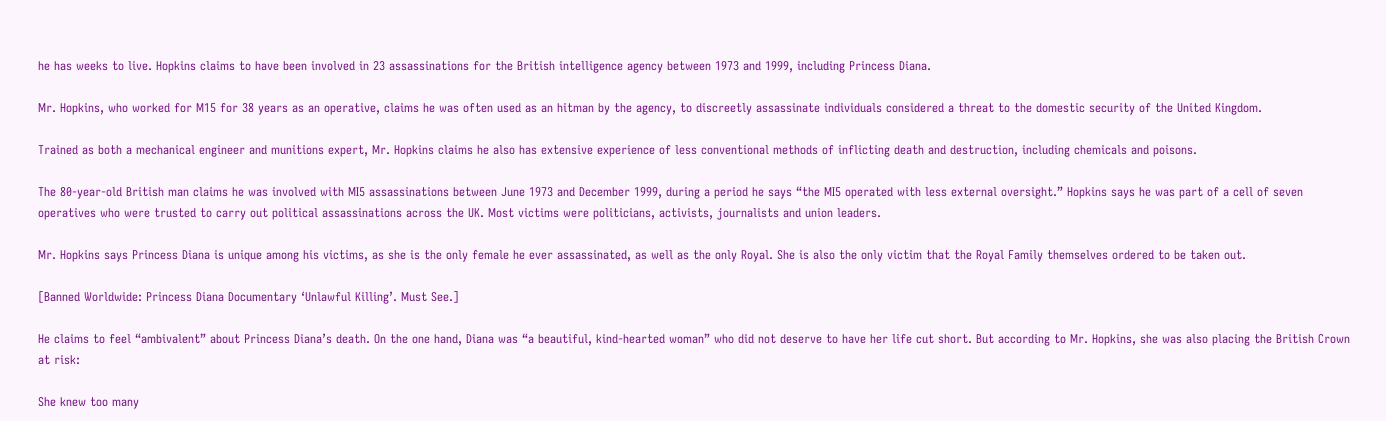he has weeks to live. Hopkins claims to have been involved in 23 assassinations for the British intelligence agency between 1973 and 1999, including Princess Diana.

Mr. Hopkins, who worked for M15 for 38 years as an operative, claims he was often used as an hitman by the agency, to discreetly assassinate individuals considered a threat to the domestic security of the United Kingdom.

Trained as both a mechanical engineer and munitions expert, Mr. Hopkins claims he also has extensive experience of less conventional methods of inflicting death and destruction, including chemicals and poisons.

The 80-year-old British man claims he was involved with MI5 assassinations between June 1973 and December 1999, during a period he says “the MI5 operated with less external oversight.” Hopkins says he was part of a cell of seven operatives who were trusted to carry out political assassinations across the UK. Most victims were politicians, activists, journalists and union leaders.

Mr. Hopkins says Princess Diana is unique among his victims, as she is the only female he ever assassinated, as well as the only Royal. She is also the only victim that the Royal Family themselves ordered to be taken out.

[Banned Worldwide: Princess Diana Documentary ‘Unlawful Killing’. Must See.]

He claims to feel “ambivalent” about Princess Diana’s death. On the one hand, Diana was “a beautiful, kind-hearted woman” who did not deserve to have her life cut short. But according to Mr. Hopkins, she was also placing the British Crown at risk:

She knew too many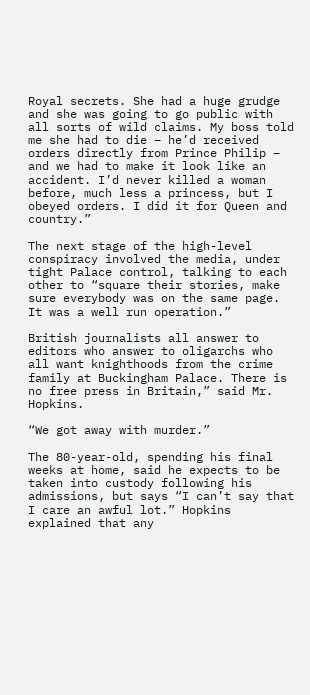Royal secrets. She had a huge grudge and she was going to go public with all sorts of wild claims. My boss told me she had to die – he’d received orders directly from Prince Philip – and we had to make it look like an accident. I’d never killed a woman before, much less a princess, but I obeyed orders. I did it for Queen and country.”

The next stage of the high-level conspiracy involved the media, under tight Palace control, talking to each other to “square their stories, make sure everybody was on the same page. It was a well run operation.”

British journalists all answer to editors who answer to oligarchs who all want knighthoods from the crime family at Buckingham Palace. There is no free press in Britain,” said Mr. Hopkins.

“We got away with murder.”

The 80-year-old, spending his final weeks at home, said he expects to be taken into custody following his admissions, but says “I can’t say that I care an awful lot.” Hopkins explained that any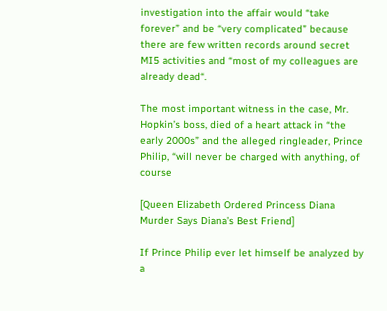investigation into the affair would “take forever” and be “very complicated” because there are few written records around secret MI5 activities and “most of my colleagues are already dead“.

The most important witness in the case, Mr. Hopkin’s boss, died of a heart attack in “the early 2000s” and the alleged ringleader, Prince Philip, “will never be charged with anything, of course

[Queen Elizabeth Ordered Princess Diana Murder Says Diana’s Best Friend]

If Prince Philip ever let himself be analyzed by a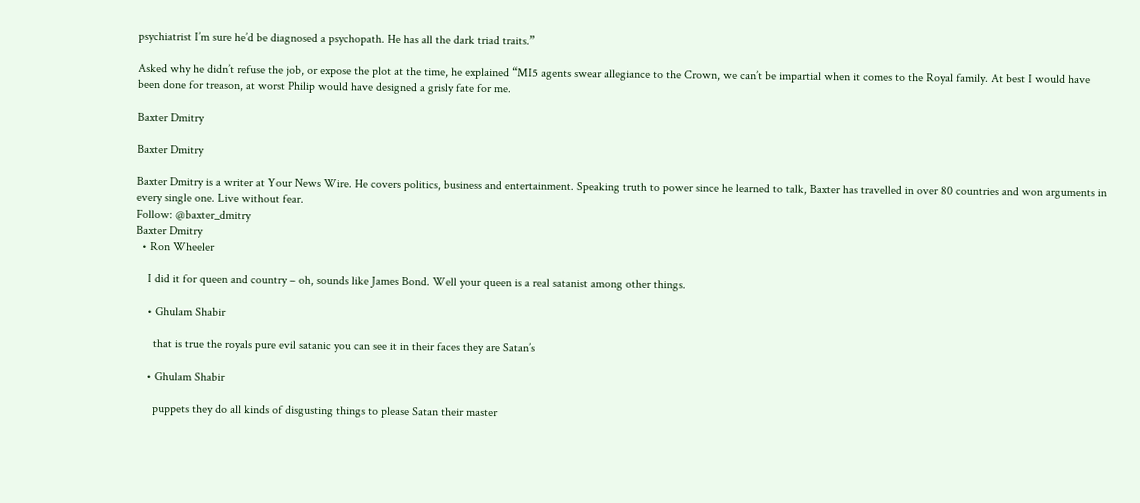psychiatrist I’m sure he’d be diagnosed a psychopath. He has all the dark triad traits.”

Asked why he didn’t refuse the job, or expose the plot at the time, he explained “MI5 agents swear allegiance to the Crown, we can’t be impartial when it comes to the Royal family. At best I would have been done for treason, at worst Philip would have designed a grisly fate for me.

Baxter Dmitry

Baxter Dmitry

Baxter Dmitry is a writer at Your News Wire. He covers politics, business and entertainment. Speaking truth to power since he learned to talk, Baxter has travelled in over 80 countries and won arguments in every single one. Live without fear.
Follow: @baxter_dmitry
Baxter Dmitry
  • Ron Wheeler

    I did it for queen and country – oh, sounds like James Bond. Well your queen is a real satanist among other things.

    • Ghulam Shabir

      that is true the royals pure evil satanic you can see it in their faces they are Satan’s

    • Ghulam Shabir

      puppets they do all kinds of disgusting things to please Satan their master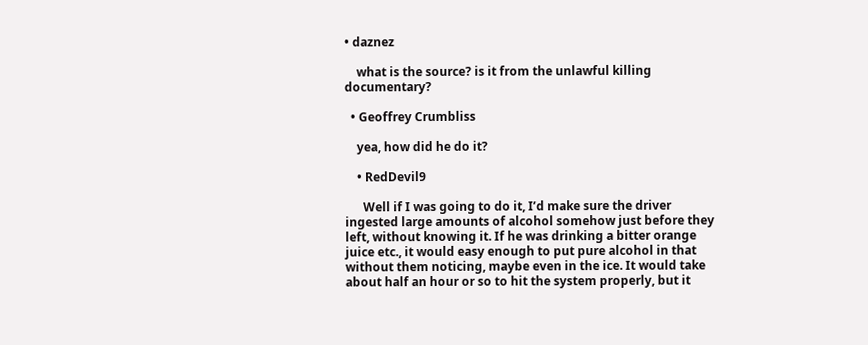• daznez

    what is the source? is it from the unlawful killing documentary?

  • Geoffrey Crumbliss

    yea, how did he do it?

    • RedDevil9

      Well if I was going to do it, I’d make sure the driver ingested large amounts of alcohol somehow just before they left, without knowing it. If he was drinking a bitter orange juice etc., it would easy enough to put pure alcohol in that without them noticing, maybe even in the ice. It would take about half an hour or so to hit the system properly, but it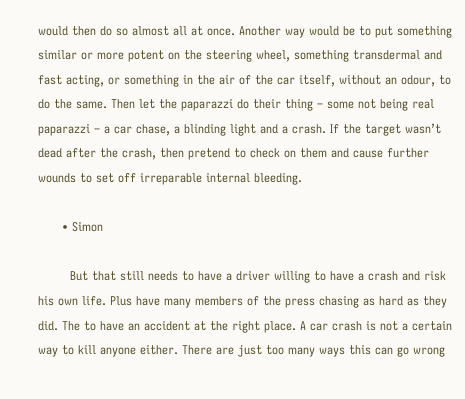would then do so almost all at once. Another way would be to put something similar or more potent on the steering wheel, something transdermal and fast acting, or something in the air of the car itself, without an odour, to do the same. Then let the paparazzi do their thing – some not being real paparazzi – a car chase, a blinding light and a crash. If the target wasn’t dead after the crash, then pretend to check on them and cause further wounds to set off irreparable internal bleeding.

      • Simon

        But that still needs to have a driver willing to have a crash and risk his own life. Plus have many members of the press chasing as hard as they did. The to have an accident at the right place. A car crash is not a certain way to kill anyone either. There are just too many ways this can go wrong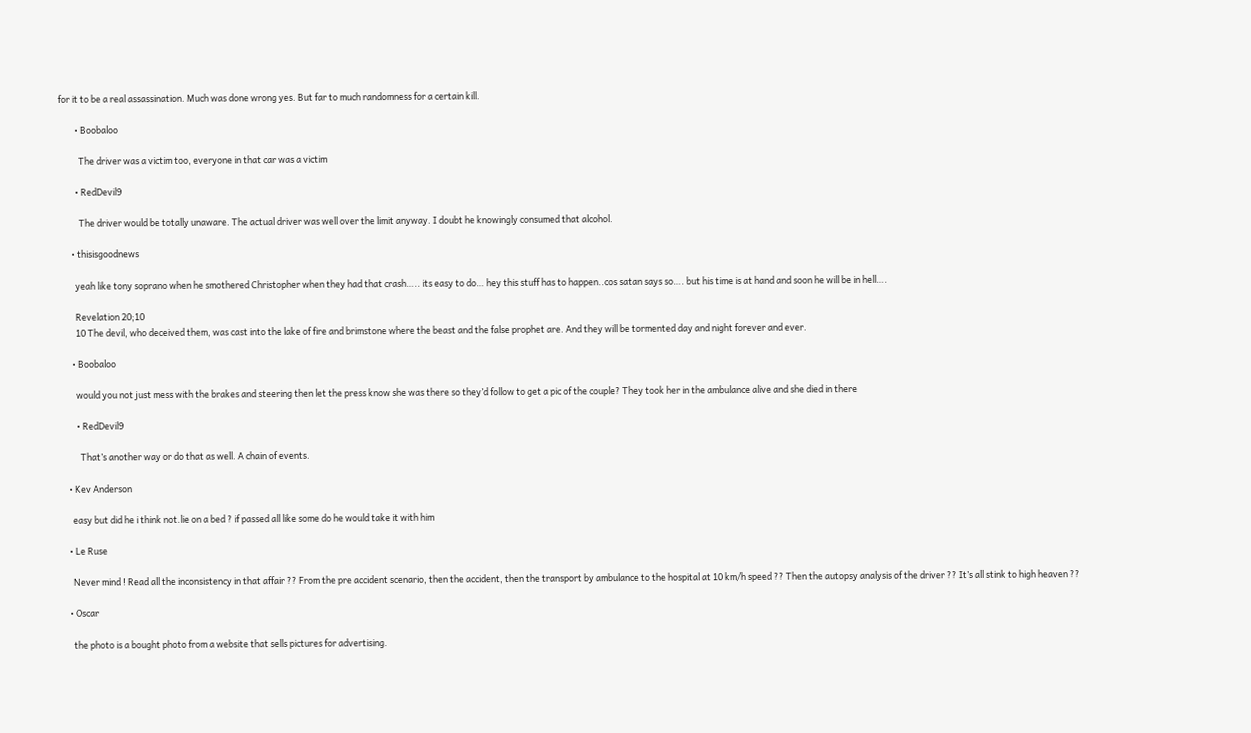for it to be a real assassination. Much was done wrong yes. But far to much randomness for a certain kill.

        • Boobaloo

          The driver was a victim too, everyone in that car was a victim

        • RedDevil9

          The driver would be totally unaware. The actual driver was well over the limit anyway. I doubt he knowingly consumed that alcohol.

      • thisisgoodnews

        yeah like tony soprano when he smothered Christopher when they had that crash….. its easy to do… hey this stuff has to happen..cos satan says so…. but his time is at hand and soon he will be in hell….

        Revelation 20;10
        10 The devil, who deceived them, was cast into the lake of fire and brimstone where the beast and the false prophet are. And they will be tormented day and night forever and ever.

      • Boobaloo

        would you not just mess with the brakes and steering then let the press know she was there so they’d follow to get a pic of the couple? They took her in the ambulance alive and she died in there

        • RedDevil9

          That’s another way or do that as well. A chain of events.

    • Kev Anderson

      easy but did he i think not.lie on a bed ? if passed all like some do he would take it with him

    • Le Ruse

      Never mind ! Read all the inconsistency in that affair ?? From the pre accident scenario, then the accident, then the transport by ambulance to the hospital at 10 km/h speed ?? Then the autopsy analysis of the driver ?? It’s all stink to high heaven ??

    • Oscar

      the photo is a bought photo from a website that sells pictures for advertising.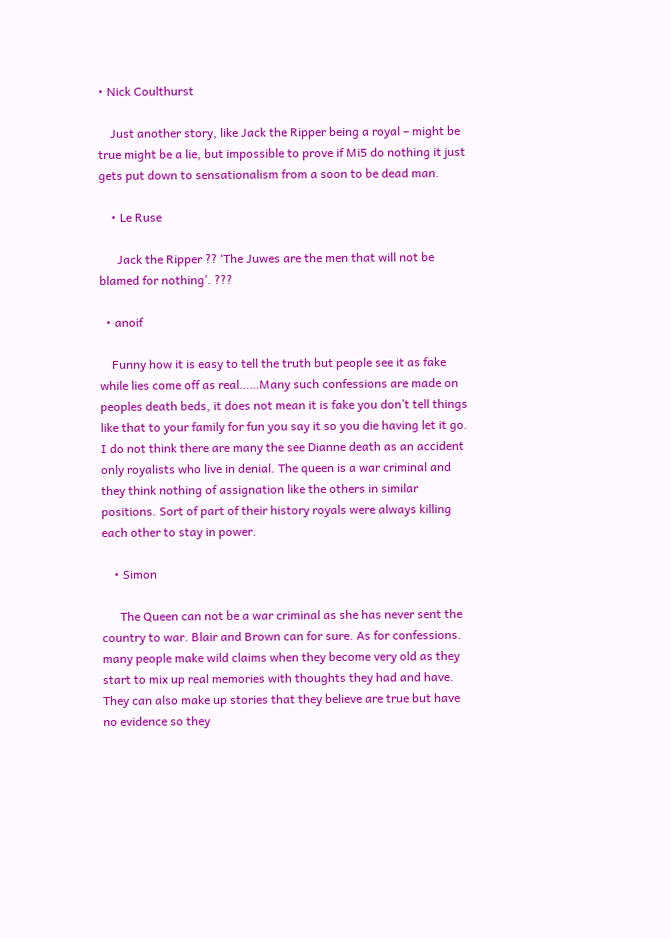• Nick Coulthurst

    Just another story, like Jack the Ripper being a royal – might be true might be a lie, but impossible to prove if Mi5 do nothing it just gets put down to sensationalism from a soon to be dead man.

    • Le Ruse

      Jack the Ripper ?? ‘The Juwes are the men that will not be blamed for nothing’. ???

  • anoif

    Funny how it is easy to tell the truth but people see it as fake while lies come off as real……Many such confessions are made on peoples death beds, it does not mean it is fake you don’t tell things like that to your family for fun you say it so you die having let it go. I do not think there are many the see Dianne death as an accident only royalists who live in denial. The queen is a war criminal and they think nothing of assignation like the others in similar positions. Sort of part of their history royals were always killing each other to stay in power.

    • Simon

      The Queen can not be a war criminal as she has never sent the country to war. Blair and Brown can for sure. As for confessions. many people make wild claims when they become very old as they start to mix up real memories with thoughts they had and have. They can also make up stories that they believe are true but have no evidence so they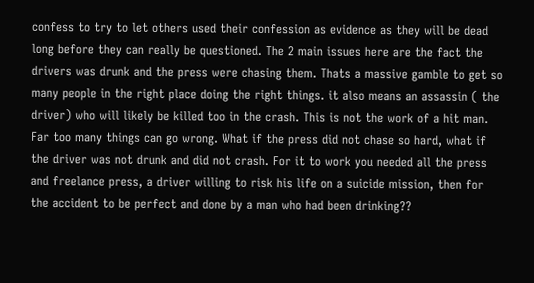confess to try to let others used their confession as evidence as they will be dead long before they can really be questioned. The 2 main issues here are the fact the drivers was drunk and the press were chasing them. Thats a massive gamble to get so many people in the right place doing the right things. it also means an assassin ( the driver) who will likely be killed too in the crash. This is not the work of a hit man. Far too many things can go wrong. What if the press did not chase so hard, what if the driver was not drunk and did not crash. For it to work you needed all the press and freelance press, a driver willing to risk his life on a suicide mission, then for the accident to be perfect and done by a man who had been drinking??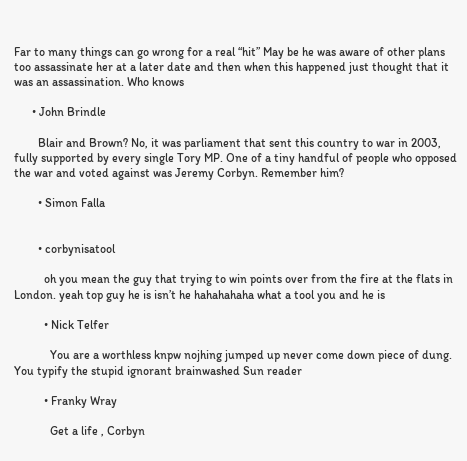Far to many things can go wrong for a real “hit” May be he was aware of other plans too assassinate her at a later date and then when this happened just thought that it was an assassination. Who knows

      • John Brindle

        Blair and Brown? No, it was parliament that sent this country to war in 2003, fully supported by every single Tory MP. One of a tiny handful of people who opposed the war and voted against was Jeremy Corbyn. Remember him?

        • Simon Falla


        • corbynisatool

          oh you mean the guy that trying to win points over from the fire at the flats in London. yeah top guy he is isn’t he hahahahaha what a tool you and he is

          • Nick Telfer

            You are a worthless knpw nojhing jumped up never come down piece of dung. You typify the stupid ignorant brainwashed Sun reader

          • Franky Wray

            Get a life , Corbyn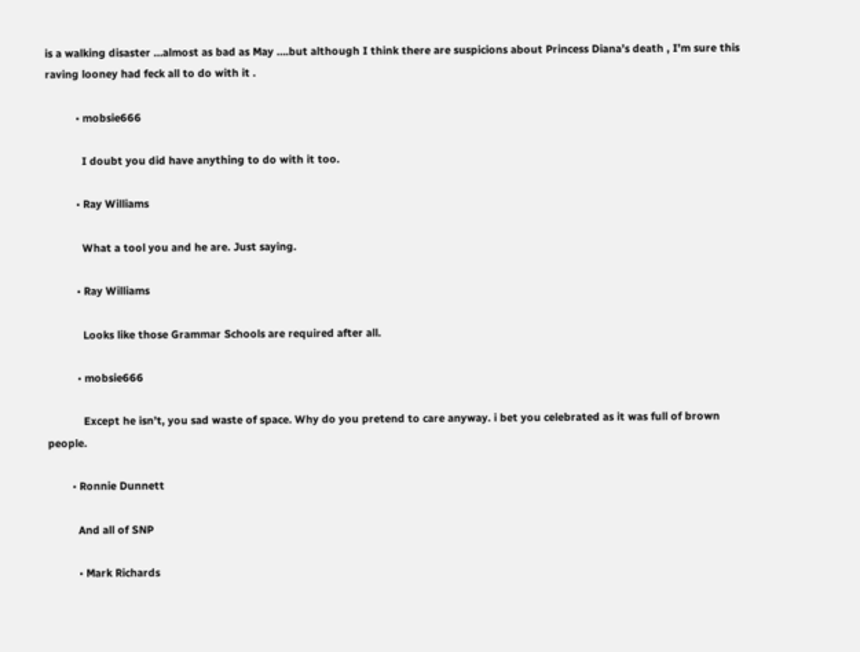is a walking disaster …almost as bad as May ….but although I think there are suspicions about Princess Diana’s death , I’m sure this raving looney had feck all to do with it .

          • mobsie666

            I doubt you did have anything to do with it too.

          • Ray Williams

            What a tool you and he are. Just saying.

          • Ray Williams

            Looks like those Grammar Schools are required after all.

          • mobsie666

            Except he isn’t, you sad waste of space. Why do you pretend to care anyway. i bet you celebrated as it was full of brown people.

        • Ronnie Dunnett

          And all of SNP

          • Mark Richards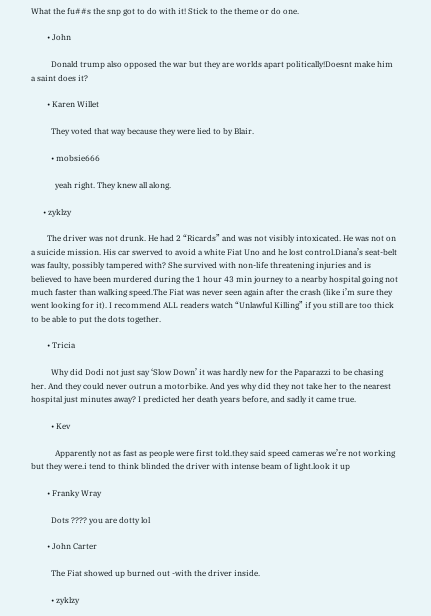What the fu##s the snp got to do with it! Stick to the theme or do one.

        • John

          Donald trump also opposed the war but they are worlds apart politically!Doesnt make him a saint does it?

        • Karen Willet

          They voted that way because they were lied to by Blair.

          • mobsie666

            yeah right. They knew all along.

      • zyklzy

        The driver was not drunk. He had 2 “Ricards” and was not visibly intoxicated. He was not on a suicide mission. His car swerved to avoid a white Fiat Uno and he lost control.Diana’s seat-belt was faulty, possibly tampered with? She survived with non-life threatening injuries and is believed to have been murdered during the 1 hour 43 min journey to a nearby hospital going not much faster than walking speed.The Fiat was never seen again after the crash (like i’m sure they went looking for it). I recommend ALL readers watch “Unlawful Killing” if you still are too thick to be able to put the dots together.

        • Tricia

          Why did Dodi not just say ‘Slow Down’ it was hardly new for the Paparazzi to be chasing her. And they could never outrun a motorbike. And yes why did they not take her to the nearest hospital just minutes away? I predicted her death years before, and sadly it came true.

          • Kev

            Apparently not as fast as people were first told.they said speed cameras we’re not working but they were.i tend to think blinded the driver with intense beam of light.look it up

        • Franky Wray

          Dots ???? you are dotty lol

        • John Carter

          The Fiat showed up burned out -with the driver inside.

          • zyklzy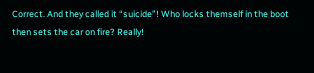Correct. And they called it “suicide”! Who locks themself in the boot then sets the car on fire? Really!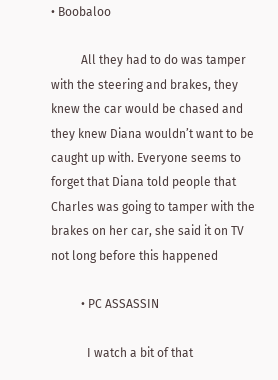• Boobaloo

          All they had to do was tamper with the steering and brakes, they knew the car would be chased and they knew Diana wouldn’t want to be caught up with. Everyone seems to forget that Diana told people that Charles was going to tamper with the brakes on her car, she said it on TV not long before this happened

          • PC ASSASSIN

            I watch a bit of that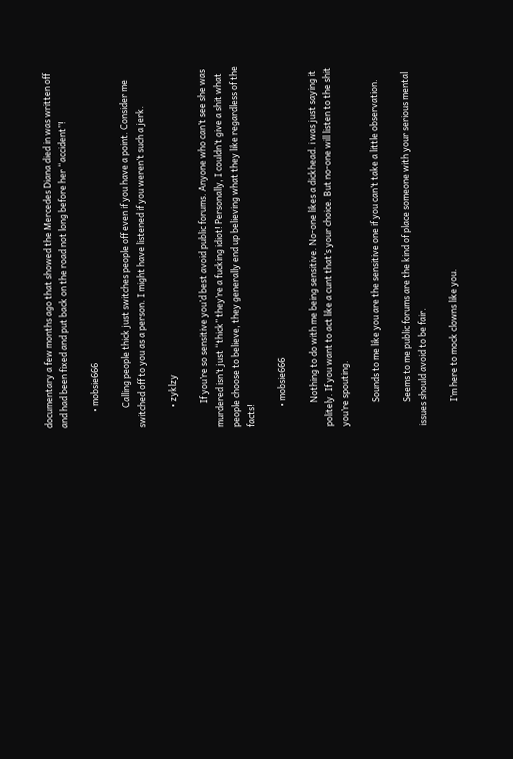documentary a few months ago that showed the Mercedes Diana died in was written off and had been fixed and put back on the road not long before her “accident”!

        • mobsie666

          Calling people thick just switches people off even if you have a point. Consider me switched off to you as a person. I might have listened if you weren’t such a jerk.

          • zyklzy

            If you’re so sensitive you’d best avoid public forums. Anyone who can’t see she was murdered isn’t just “thick” they’re a fucking idiot! Personally, I couldn’t give a shit what people choose to believe, they generally end up believing what they like regardless of the facts!

          • mobsie666

            Nothing to do with me being sensitive. No-one likes a dickhead. i was just saying it politely. If you want to act like a cunt that’s your choice. But no-one will listen to the shit you’re spouting.

            Sounds to me like you are the sensitive one if you can’t take a little observation.

            Seems to me public forums are the kind of place someone with your serious mental issues should avoid to be fair.

            I’m here to mock clowns like you.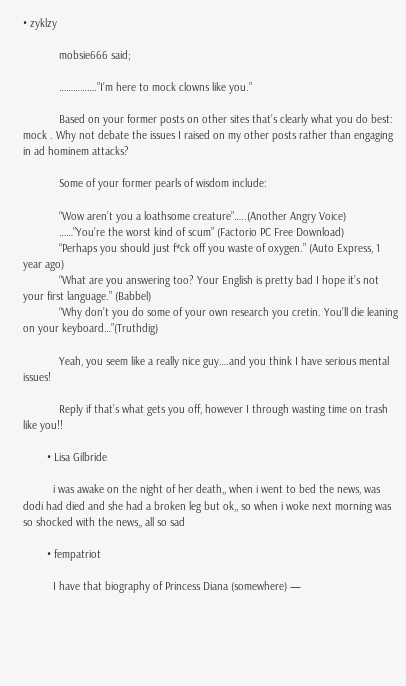• zyklzy

            mobsie666 said;

            …………….”I’m here to mock clowns like you.”

            Based on your former posts on other sites that’s clearly what you do best: mock . Why not debate the issues I raised on my other posts rather than engaging in ad hominem attacks?

            Some of your former pearls of wisdom include:

            “Wow aren’t you a loathsome creature”…..(Another Angry Voice)
            ……”You’re the worst kind of scum” (Factorio PC Free Download)
            “Perhaps you should just f*ck off you waste of oxygen.” (Auto Express, 1 year ago)
            “What are you answering too? Your English is pretty bad I hope it’s not your first language.” (Babbel)
            “Why don’t you do some of your own research you cretin. You’ll die leaning on your keyboard…”(Truthdig)

            Yeah, you seem like a really nice guy….and you think I have serious mental issues!

            Reply if that’s what gets you off, however I through wasting time on trash like you!!

        • Lisa Gilbride

          i was awake on the night of her death,, when i went to bed the news, was dodi had died and she had a broken leg but ok,, so when i woke next morning was so shocked with the news,, all so sad

        • fempatriot

          I have that biography of Princess Diana (somewhere) —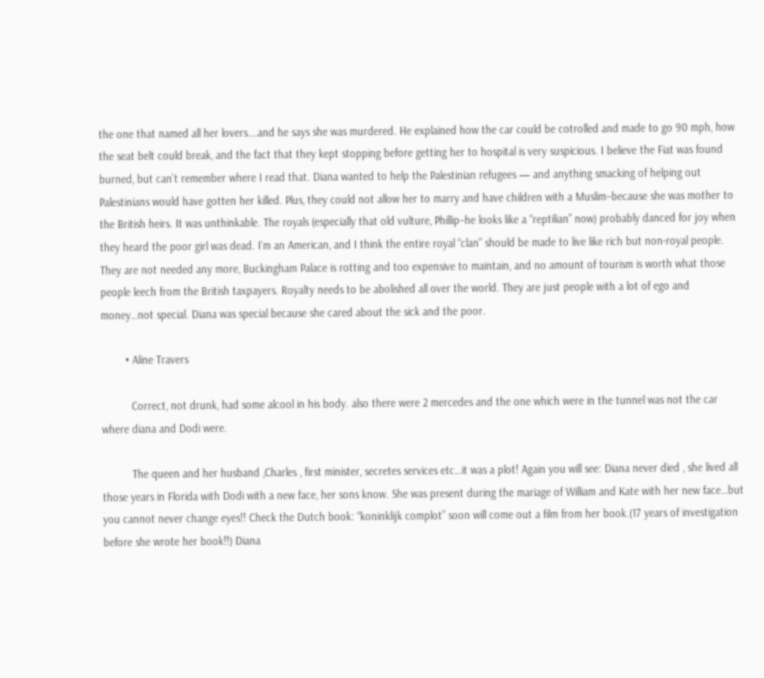the one that named all her lovers….and he says she was murdered. He explained how the car could be cotrolled and made to go 90 mph, how the seat belt could break, and the fact that they kept stopping before getting her to hospital is very suspicious. I believe the Fiat was found burned, but can’t remember where I read that. Diana wanted to help the Palestinian refugees — and anything smacking of helping out Palestinians would have gotten her killed. Plus, they could not allow her to marry and have children with a Muslim–because she was mother to the British heirs. It was unthinkable. The royals (especially that old vulture, Phillip–he looks like a “reptilian” now) probably danced for joy when they heard the poor girl was dead. I’m an American, and I think the entire royal “clan” should be made to live like rich but non-royal people. They are not needed any more, Buckingham Palace is rotting and too expensive to maintain, and no amount of tourism is worth what those people leech from the British taxpayers. Royalty needs to be abolished all over the world. They are just people with a lot of ego and money…not special. Diana was special because she cared about the sick and the poor.

        • Aline Travers

          Correct, not drunk, had some alcool in his body. also there were 2 mercedes and the one which were in the tunnel was not the car where diana and Dodi were.

          The queen and her husband ,Charles , first minister, secretes services etc…it was a plot! Again you will see: Diana never died , she lived all those years in Florida with Dodi with a new face, her sons know. She was present during the mariage of William and Kate with her new face…but you cannot never change eyes!! Check the Dutch book: “koninklijk complot” soon will come out a film from her book.(17 years of investigation before she wrote her book!!) Diana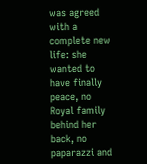was agreed with a complete new life: she wanted to have finally peace, no Royal family behind her back, no paparazzi and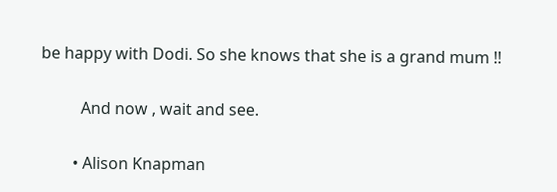be happy with Dodi. So she knows that she is a grand mum !!

          And now , wait and see.

        • Alison Knapman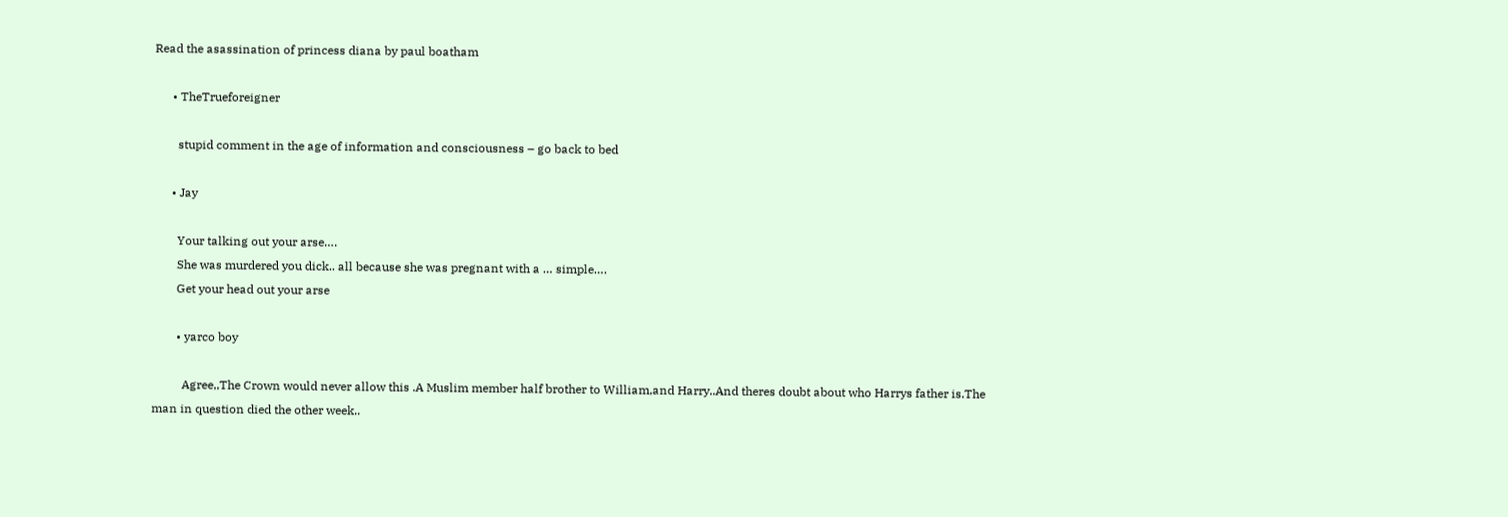Read the asassination of princess diana by paul boatham

      • TheTrueforeigner

        stupid comment in the age of information and consciousness – go back to bed

      • Jay

        Your talking out your arse….
        She was murdered you dick.. all because she was pregnant with a … simple….
        Get your head out your arse

        • yarco boy

          Agree,,The Crown would never allow this .A Muslim member half brother to William,and Harry..And theres doubt about who Harrys father is.The man in question died the other week..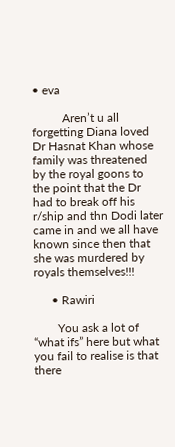• eva

          Aren’t u all forgetting Diana loved Dr Hasnat Khan whose family was threatened by the royal goons to the point that the Dr had to break off his r/ship and thn Dodi later came in and we all have known since then that she was murdered by royals themselves!!!

      • Rawiri

        You ask a lot of “what ifs” here but what you fail to realise is that there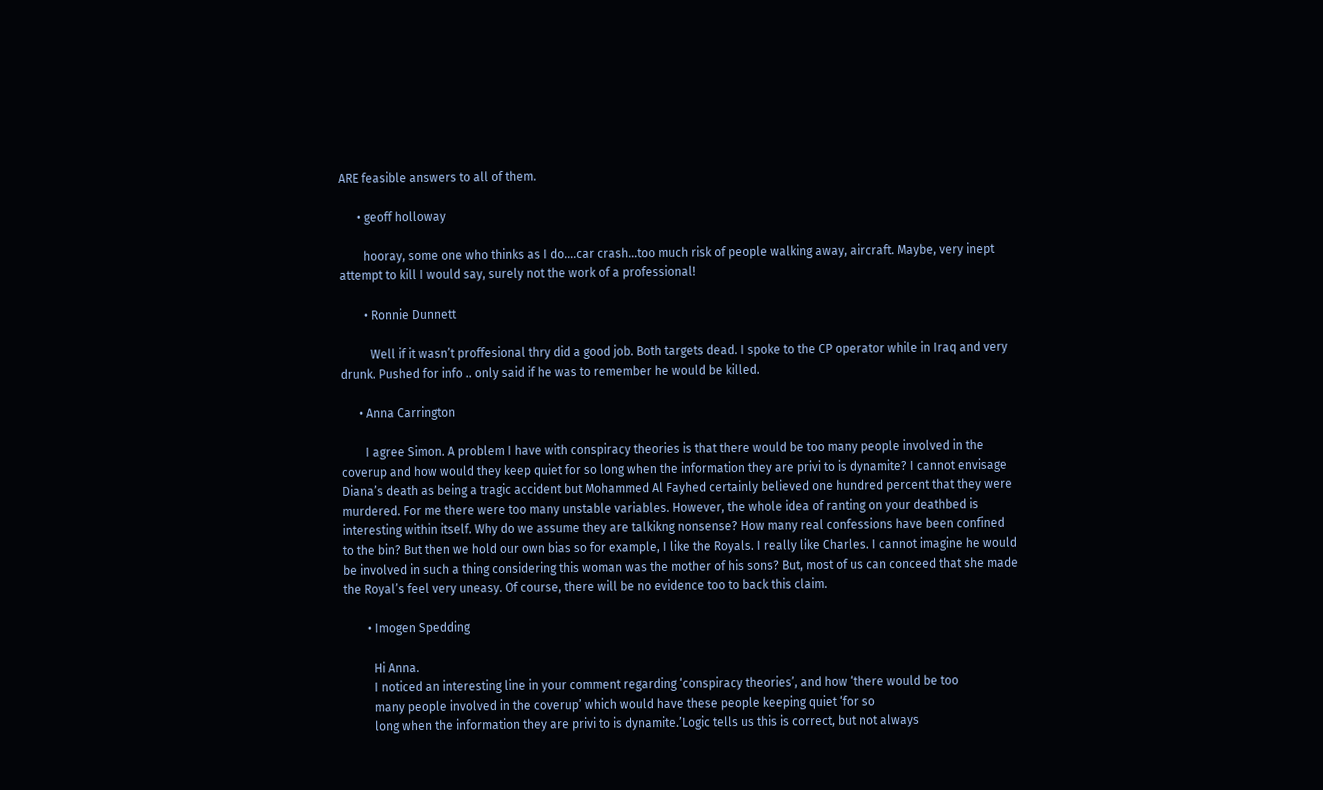ARE feasible answers to all of them.

      • geoff holloway

        hooray, some one who thinks as I do….car crash…too much risk of people walking away, aircraft. Maybe, very inept attempt to kill I would say, surely not the work of a professional!

        • Ronnie Dunnett

          Well if it wasn’t proffesional thry did a good job. Both targets dead. I spoke to the CP operator while in Iraq and very drunk. Pushed for info .. only said if he was to remember he would be killed.

      • Anna Carrington

        I agree Simon. A problem I have with conspiracy theories is that there would be too many people involved in the coverup and how would they keep quiet for so long when the information they are privi to is dynamite? I cannot envisage Diana’s death as being a tragic accident but Mohammed Al Fayhed certainly believed one hundred percent that they were murdered. For me there were too many unstable variables. However, the whole idea of ranting on your deathbed is interesting within itself. Why do we assume they are talkikng nonsense? How many real confessions have been confined to the bin? But then we hold our own bias so for example, I like the Royals. I really like Charles. I cannot imagine he would be involved in such a thing considering this woman was the mother of his sons? But, most of us can conceed that she made the Royal’s feel very uneasy. Of course, there will be no evidence too to back this claim.

        • Imogen Spedding

          Hi Anna.
          I noticed an interesting line in your comment regarding ‘conspiracy theories’, and how ‘there would be too
          many people involved in the coverup’ which would have these people keeping quiet ‘for so
          long when the information they are privi to is dynamite.’Logic tells us this is correct, but not always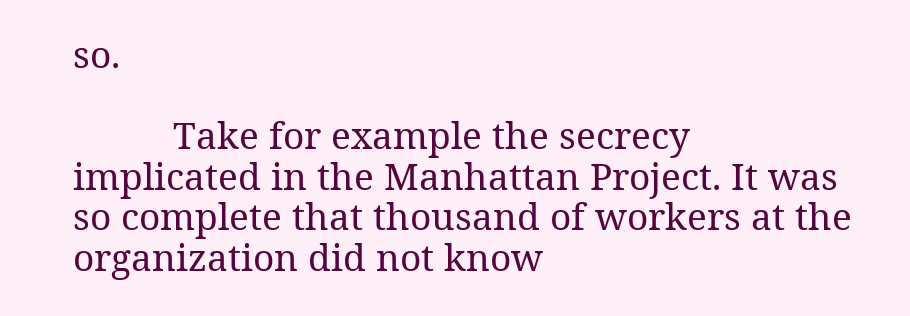so.

          Take for example the secrecy implicated in the Manhattan Project. It was so complete that thousand of workers at the organization did not know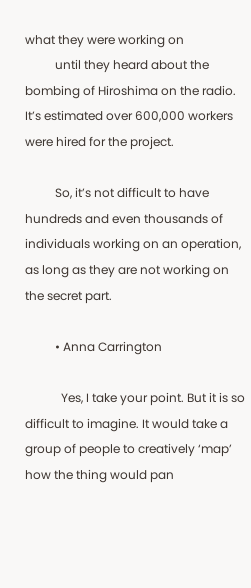what they were working on
          until they heard about the bombing of Hiroshima on the radio. It’s estimated over 600,000 workers were hired for the project.

          So, it’s not difficult to have hundreds and even thousands of individuals working on an operation, as long as they are not working on the secret part.

          • Anna Carrington

            Yes, I take your point. But it is so difficult to imagine. It would take a group of people to creatively ‘map’ how the thing would pan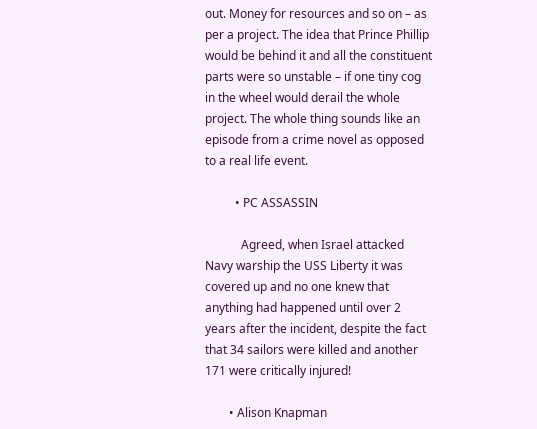out. Money for resources and so on – as per a project. The idea that Prince Phillip would be behind it and all the constituent parts were so unstable – if one tiny cog in the wheel would derail the whole project. The whole thing sounds like an episode from a crime novel as opposed to a real life event.

          • PC ASSASSIN

            Agreed, when Israel attacked Navy warship the USS Liberty it was covered up and no one knew that anything had happened until over 2 years after the incident, despite the fact that 34 sailors were killed and another 171 were critically injured!

        • Alison Knapman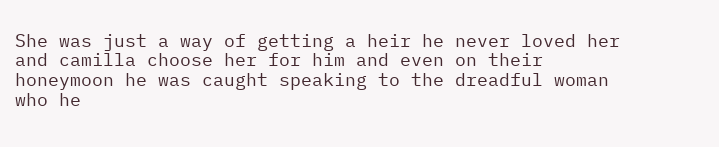She was just a way of getting a heir he never loved her and camilla choose her for him and even on their honeymoon he was caught speaking to the dreadful woman who he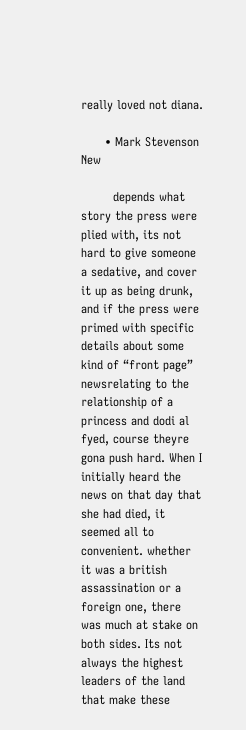really loved not diana.

      • Mark Stevenson New

        depends what story the press were plied with, its not hard to give someone a sedative, and cover it up as being drunk, and if the press were primed with specific details about some kind of “front page” newsrelating to the relationship of a princess and dodi al fyed, course theyre gona push hard. When I initially heard the news on that day that she had died, it seemed all to convenient. whether it was a british assassination or a foreign one, there was much at stake on both sides. Its not always the highest leaders of the land that make these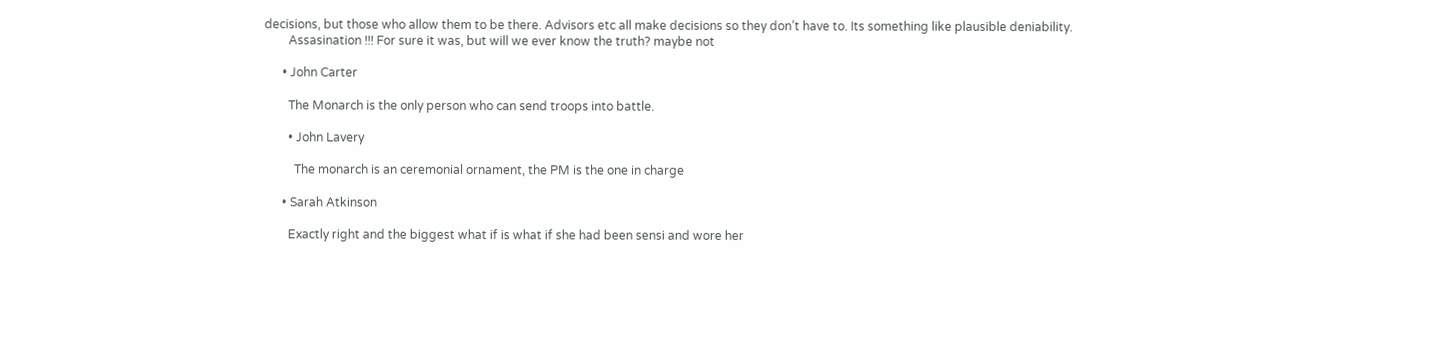decisions, but those who allow them to be there. Advisors etc all make decisions so they don’t have to. Its something like plausible deniability.
        Assasination !!! For sure it was, but will we ever know the truth? maybe not

      • John Carter

        The Monarch is the only person who can send troops into battle.

        • John Lavery

          The monarch is an ceremonial ornament, the PM is the one in charge

      • Sarah Atkinson

        Exactly right and the biggest what if is what if she had been sensi and wore her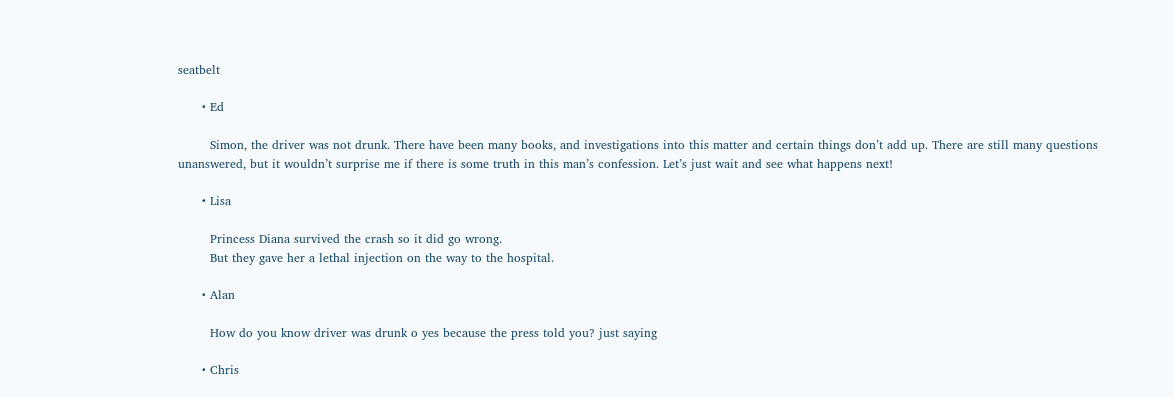seatbelt

      • Ed

        Simon, the driver was not drunk. There have been many books, and investigations into this matter and certain things don’t add up. There are still many questions unanswered, but it wouldn’t surprise me if there is some truth in this man’s confession. Let’s just wait and see what happens next!

      • Lisa

        Princess Diana survived the crash so it did go wrong.
        But they gave her a lethal injection on the way to the hospital.

      • Alan

        How do you know driver was drunk o yes because the press told you? just saying

      • Chris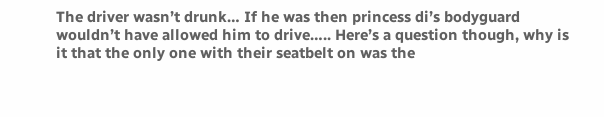The driver wasn’t drunk… If he was then princess di’s bodyguard wouldn’t have allowed him to drive….. Here’s a question though, why is it that the only one with their seatbelt on was the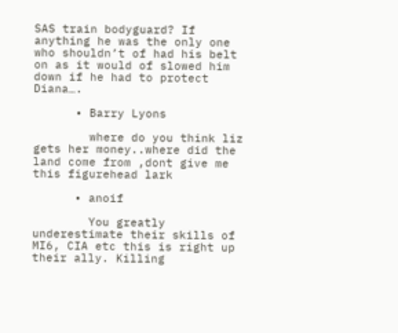SAS train bodyguard? If anything he was the only one who shouldn’t of had his belt on as it would of slowed him down if he had to protect Diana….

      • Barry Lyons

        where do you think liz gets her money..where did the land come from ,dont give me this figurehead lark

      • anoif

        You greatly underestimate their skills of MI6, CIA etc this is right up their ally. Killing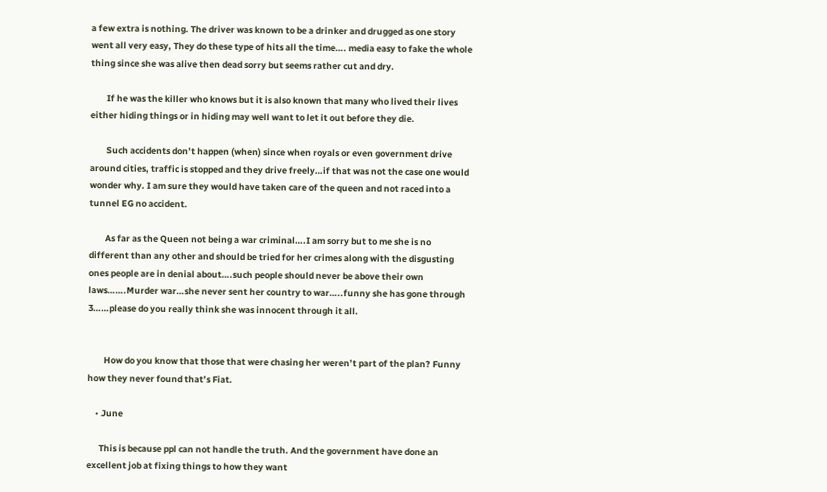a few extra is nothing. The driver was known to be a drinker and drugged as one story went all very easy, They do these type of hits all the time…. media easy to fake the whole thing since she was alive then dead sorry but seems rather cut and dry.

        If he was the killer who knows but it is also known that many who lived their lives either hiding things or in hiding may well want to let it out before they die.

        Such accidents don’t happen (when) since when royals or even government drive around cities, traffic is stopped and they drive freely…if that was not the case one would wonder why. I am sure they would have taken care of the queen and not raced into a tunnel EG no accident.

        As far as the Queen not being a war criminal….I am sorry but to me she is no different than any other and should be tried for her crimes along with the disgusting ones people are in denial about….such people should never be above their own laws…….Murder war…she never sent her country to war…..funny she has gone through 3……please do you really think she was innocent through it all.


        How do you know that those that were chasing her weren’t part of the plan? Funny how they never found that’s Fiat.

    • June

      This is because ppl can not handle the truth. And the government have done an excellent job at fixing things to how they want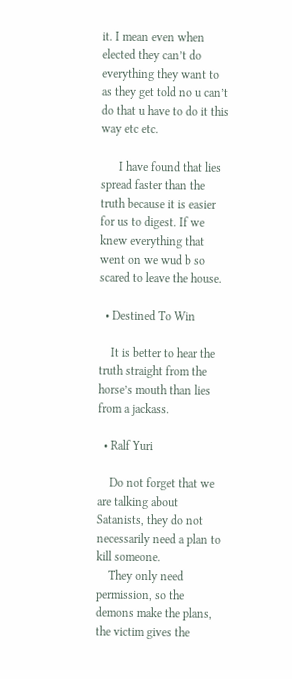it. I mean even when elected they can’t do everything they want to as they get told no u can’t do that u have to do it this way etc etc.

      I have found that lies spread faster than the truth because it is easier for us to digest. If we knew everything that went on we wud b so scared to leave the house.

  • Destined To Win

    It is better to hear the truth straight from the horse’s mouth than lies from a jackass.

  • Ralf Yuri

    Do not forget that we are talking about Satanists, they do not necessarily need a plan to kill someone.
    They only need permission, so the demons make the plans, the victim gives the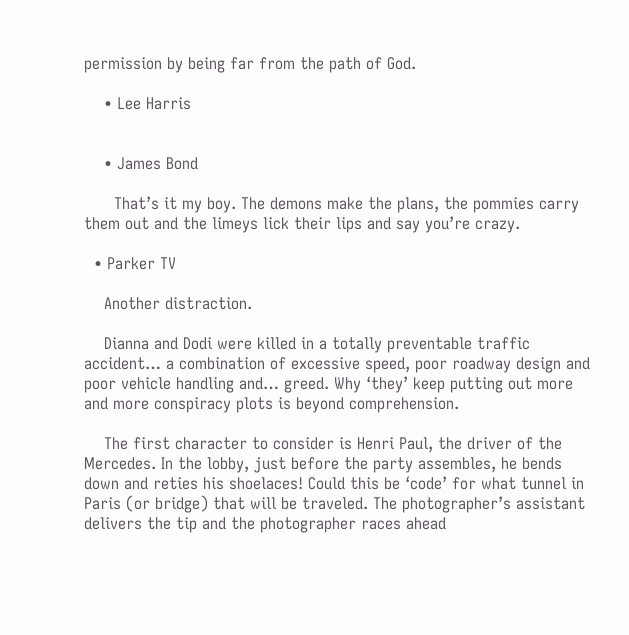permission by being far from the path of God.

    • Lee Harris


    • James Bond

      That’s it my boy. The demons make the plans, the pommies carry them out and the limeys lick their lips and say you’re crazy.

  • Parker TV

    Another distraction.

    Dianna and Dodi were killed in a totally preventable traffic accident… a combination of excessive speed, poor roadway design and poor vehicle handling and… greed. Why ‘they’ keep putting out more and more conspiracy plots is beyond comprehension.

    The first character to consider is Henri Paul, the driver of the Mercedes. In the lobby, just before the party assembles, he bends down and reties his shoelaces! Could this be ‘code’ for what tunnel in Paris (or bridge) that will be traveled. The photographer’s assistant delivers the tip and the photographer races ahead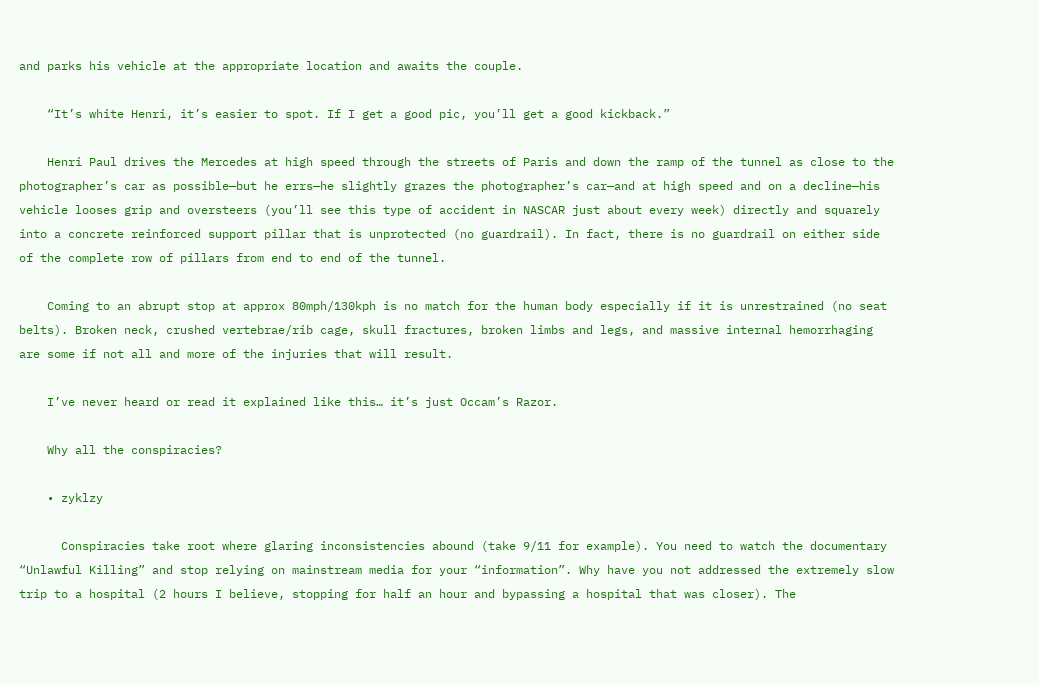and parks his vehicle at the appropriate location and awaits the couple.

    “It’s white Henri, it’s easier to spot. If I get a good pic, you’ll get a good kickback.”

    Henri Paul drives the Mercedes at high speed through the streets of Paris and down the ramp of the tunnel as close to the photographer’s car as possible—but he errs—he slightly grazes the photographer’s car—and at high speed and on a decline—his vehicle looses grip and oversteers (you’ll see this type of accident in NASCAR just about every week) directly and squarely into a concrete reinforced support pillar that is unprotected (no guardrail). In fact, there is no guardrail on either side of the complete row of pillars from end to end of the tunnel.

    Coming to an abrupt stop at approx 80mph/130kph is no match for the human body especially if it is unrestrained (no seat belts). Broken neck, crushed vertebrae/rib cage, skull fractures, broken limbs and legs, and massive internal hemorrhaging are some if not all and more of the injuries that will result.

    I’ve never heard or read it explained like this… it’s just Occam’s Razor.

    Why all the conspiracies?

    • zyklzy

      Conspiracies take root where glaring inconsistencies abound (take 9/11 for example). You need to watch the documentary “Unlawful Killing” and stop relying on mainstream media for your “information”. Why have you not addressed the extremely slow trip to a hospital (2 hours I believe, stopping for half an hour and bypassing a hospital that was closer). The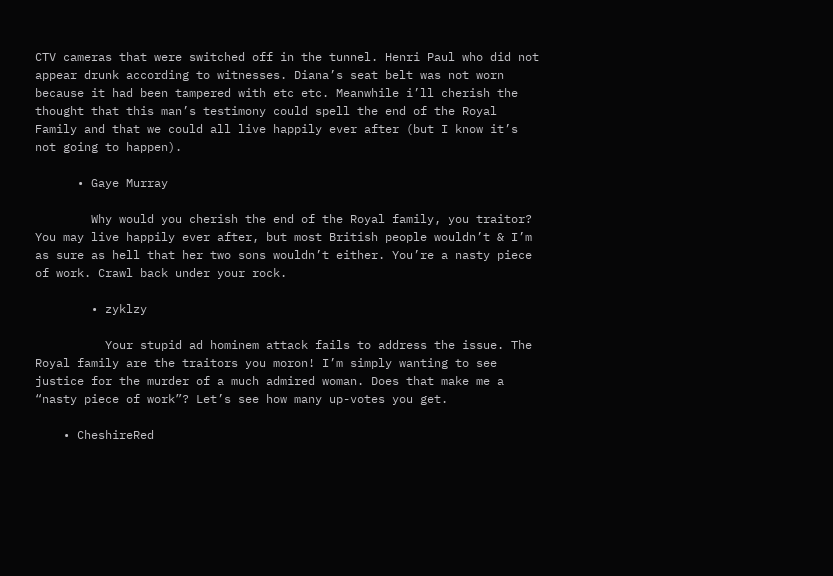CTV cameras that were switched off in the tunnel. Henri Paul who did not appear drunk according to witnesses. Diana’s seat belt was not worn because it had been tampered with etc etc. Meanwhile i’ll cherish the thought that this man’s testimony could spell the end of the Royal Family and that we could all live happily ever after (but I know it’s not going to happen).

      • Gaye Murray

        Why would you cherish the end of the Royal family, you traitor? You may live happily ever after, but most British people wouldn’t & I’m as sure as hell that her two sons wouldn’t either. You’re a nasty piece of work. Crawl back under your rock.

        • zyklzy

          Your stupid ad hominem attack fails to address the issue. The Royal family are the traitors you moron! I’m simply wanting to see justice for the murder of a much admired woman. Does that make me a “nasty piece of work”? Let’s see how many up-votes you get.

    • CheshireRed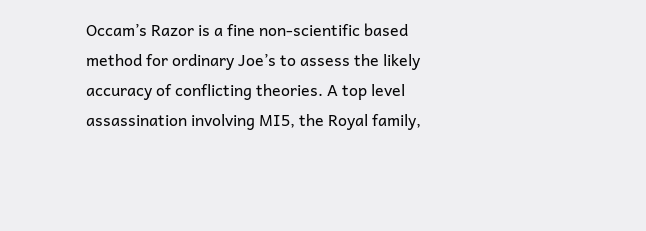Occam’s Razor is a fine non-scientific based method for ordinary Joe’s to assess the likely accuracy of conflicting theories. A top level assassination involving MI5, the Royal family,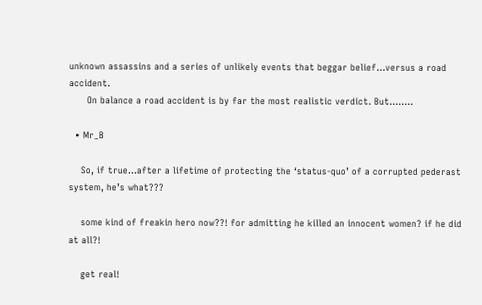unknown assassins and a series of unlikely events that beggar belief…versus a road accident.
      On balance a road accident is by far the most realistic verdict. But……..

  • Mr_B

    So, if true…after a lifetime of protecting the ‘status-quo’ of a corrupted pederast system, he’s what???

    some kind of freakin hero now??! for admitting he killed an innocent women? if he did at all?!

    get real!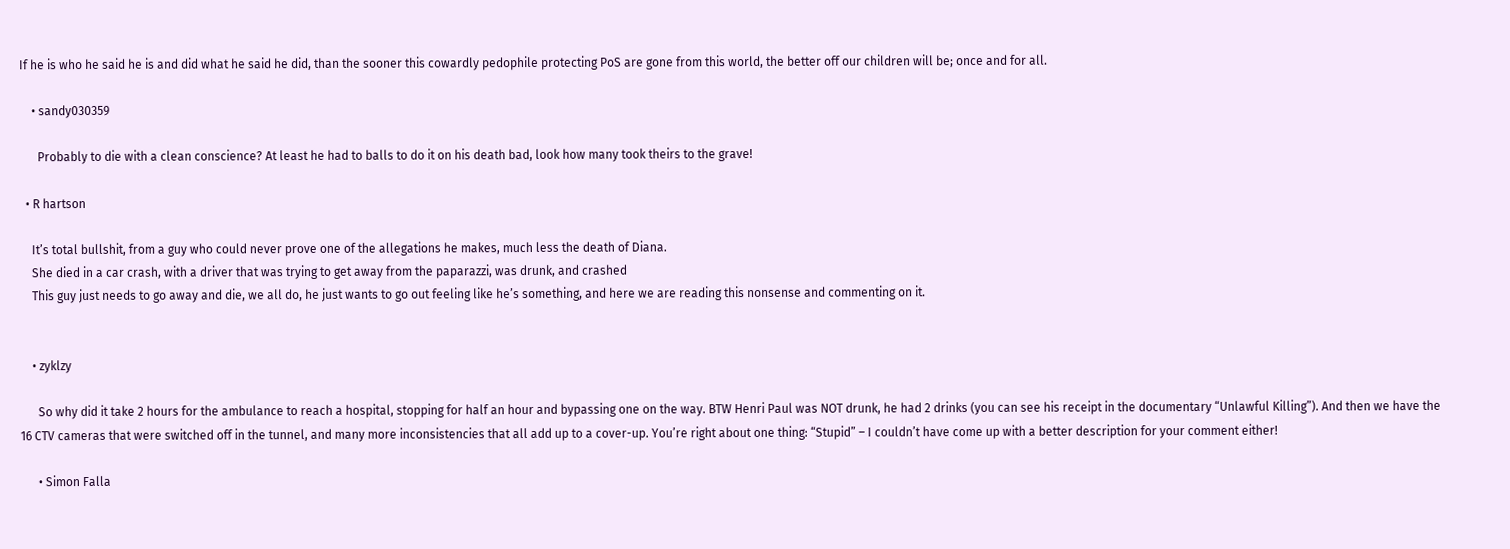If he is who he said he is and did what he said he did, than the sooner this cowardly pedophile protecting PoS are gone from this world, the better off our children will be; once and for all.

    • sandy030359

      Probably to die with a clean conscience? At least he had to balls to do it on his death bad, look how many took theirs to the grave!

  • R hartson

    It’s total bullshit, from a guy who could never prove one of the allegations he makes, much less the death of Diana.
    She died in a car crash, with a driver that was trying to get away from the paparazzi, was drunk, and crashed
    This guy just needs to go away and die, we all do, he just wants to go out feeling like he’s something, and here we are reading this nonsense and commenting on it.


    • zyklzy

      So why did it take 2 hours for the ambulance to reach a hospital, stopping for half an hour and bypassing one on the way. BTW Henri Paul was NOT drunk, he had 2 drinks (you can see his receipt in the documentary “Unlawful Killing”). And then we have the 16 CTV cameras that were switched off in the tunnel, and many more inconsistencies that all add up to a cover-up. You’re right about one thing: “Stupid” – I couldn’t have come up with a better description for your comment either!

      • Simon Falla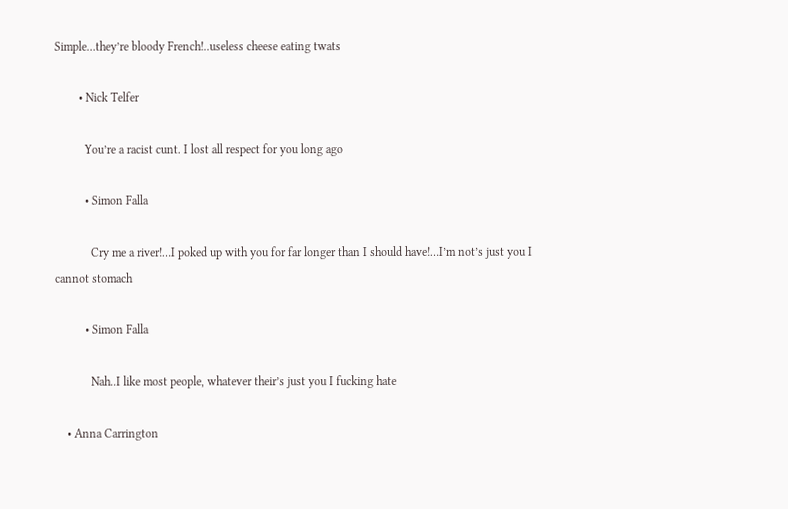Simple…they’re bloody French!..useless cheese eating twats

        • Nick Telfer

          You’re a racist cunt. I lost all respect for you long ago

          • Simon Falla

            Cry me a river!…I poked up with you for far longer than I should have!…I’m not’s just you I cannot stomach

          • Simon Falla

            Nah..I like most people, whatever their’s just you I fucking hate

    • Anna Carrington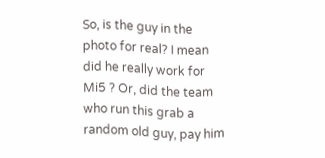So, is the guy in the photo for real? I mean did he really work for Mi5 ? Or, did the team who run this grab a random old guy, pay him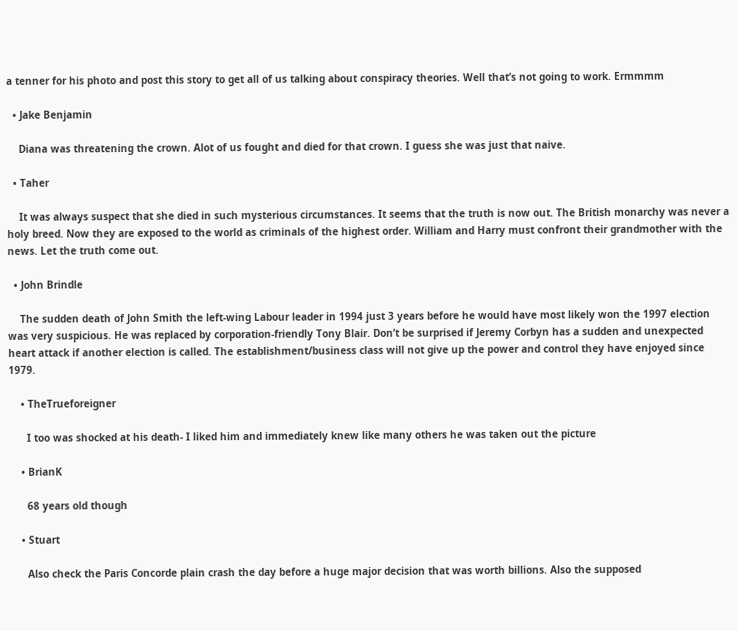a tenner for his photo and post this story to get all of us talking about conspiracy theories. Well that’s not going to work. Ermmmm

  • Jake Benjamin

    Diana was threatening the crown. Alot of us fought and died for that crown. I guess she was just that naive.

  • Taher

    It was always suspect that she died in such mysterious circumstances. It seems that the truth is now out. The British monarchy was never a holy breed. Now they are exposed to the world as criminals of the highest order. William and Harry must confront their grandmother with the news. Let the truth come out.

  • John Brindle

    The sudden death of John Smith the left-wing Labour leader in 1994 just 3 years before he would have most likely won the 1997 election was very suspicious. He was replaced by corporation-friendly Tony Blair. Don’t be surprised if Jeremy Corbyn has a sudden and unexpected heart attack if another election is called. The establishment/business class will not give up the power and control they have enjoyed since 1979.

    • TheTrueforeigner

      I too was shocked at his death- I liked him and immediately knew like many others he was taken out the picture

    • BrianK

      68 years old though

    • Stuart

      Also check the Paris Concorde plain crash the day before a huge major decision that was worth billions. Also the supposed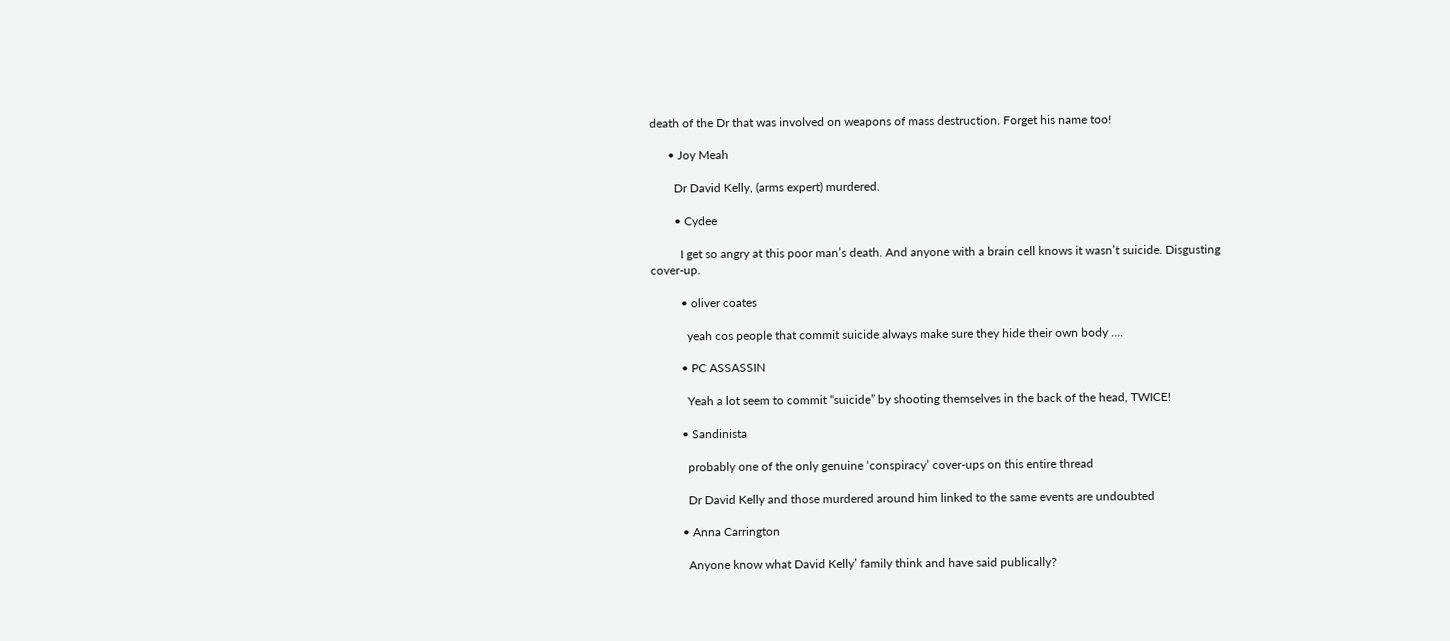death of the Dr that was involved on weapons of mass destruction. Forget his name too!

      • Joy Meah

        Dr David Kelly, (arms expert) murdered.

        • Cydee

          I get so angry at this poor man’s death. And anyone with a brain cell knows it wasn’t suicide. Disgusting cover-up.

          • oliver coates

            yeah cos people that commit suicide always make sure they hide their own body ….

          • PC ASSASSIN

            Yeah a lot seem to commit “suicide” by shooting themselves in the back of the head, TWICE!

          • Sandinista

            probably one of the only genuine ‘conspiracy’ cover-ups on this entire thread

            Dr David Kelly and those murdered around him linked to the same events are undoubted

          • Anna Carrington

            Anyone know what David Kelly’ family think and have said publically?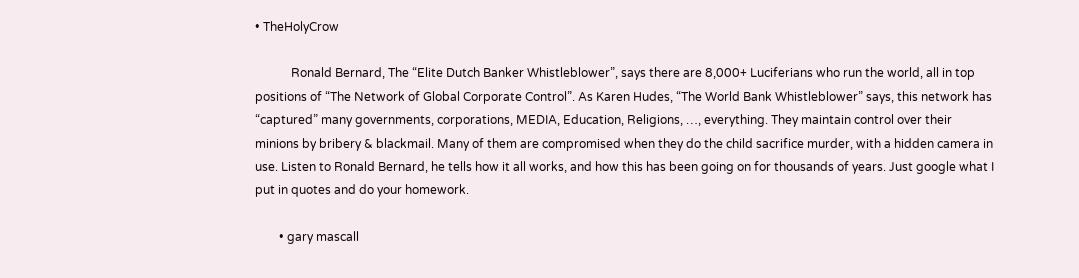• TheHolyCrow

            Ronald Bernard, The “Elite Dutch Banker Whistleblower”, says there are 8,000+ Luciferians who run the world, all in top positions of “The Network of Global Corporate Control”. As Karen Hudes, “The World Bank Whistleblower” says, this network has “captured” many governments, corporations, MEDIA, Education, Religions, …, everything. They maintain control over their minions by bribery & blackmail. Many of them are compromised when they do the child sacrifice murder, with a hidden camera in use. Listen to Ronald Bernard, he tells how it all works, and how this has been going on for thousands of years. Just google what I put in quotes and do your homework.

        • gary mascall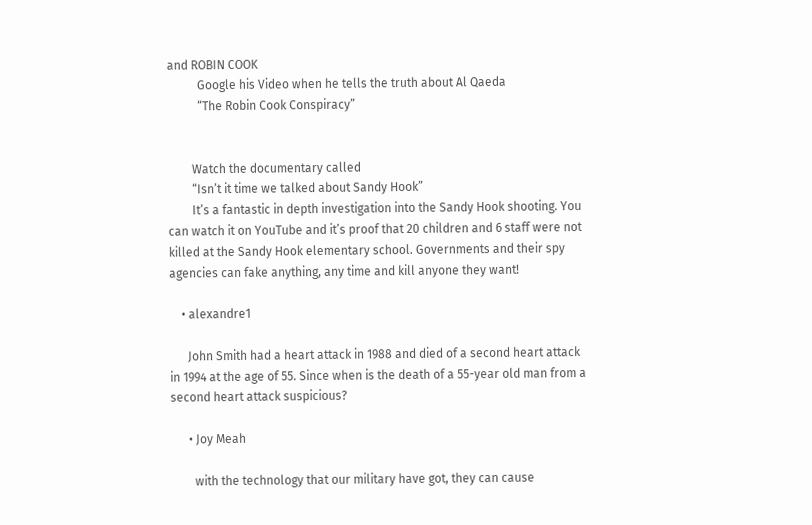and ROBIN COOK
          Google his Video when he tells the truth about Al Qaeda
          “The Robin Cook Conspiracy”


        Watch the documentary called
        “Isn’t it time we talked about Sandy Hook”
        It’s a fantastic in depth investigation into the Sandy Hook shooting. You can watch it on YouTube and it’s proof that 20 children and 6 staff were not killed at the Sandy Hook elementary school. Governments and their spy agencies can fake anything, any time and kill anyone they want!

    • alexandre1

      John Smith had a heart attack in 1988 and died of a second heart attack in 1994 at the age of 55. Since when is the death of a 55-year old man from a second heart attack suspicious?

      • Joy Meah

        with the technology that our military have got, they can cause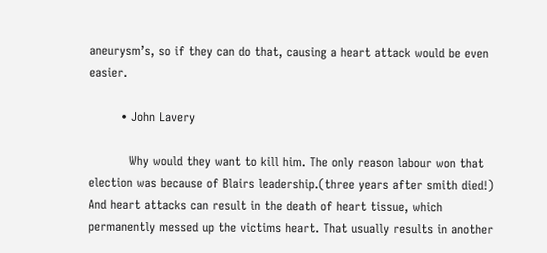aneurysm’s, so if they can do that, causing a heart attack would be even easier.

        • John Lavery

          Why would they want to kill him. The only reason labour won that election was because of Blairs leadership.(three years after smith died!) And heart attacks can result in the death of heart tissue, which permanently messed up the victims heart. That usually results in another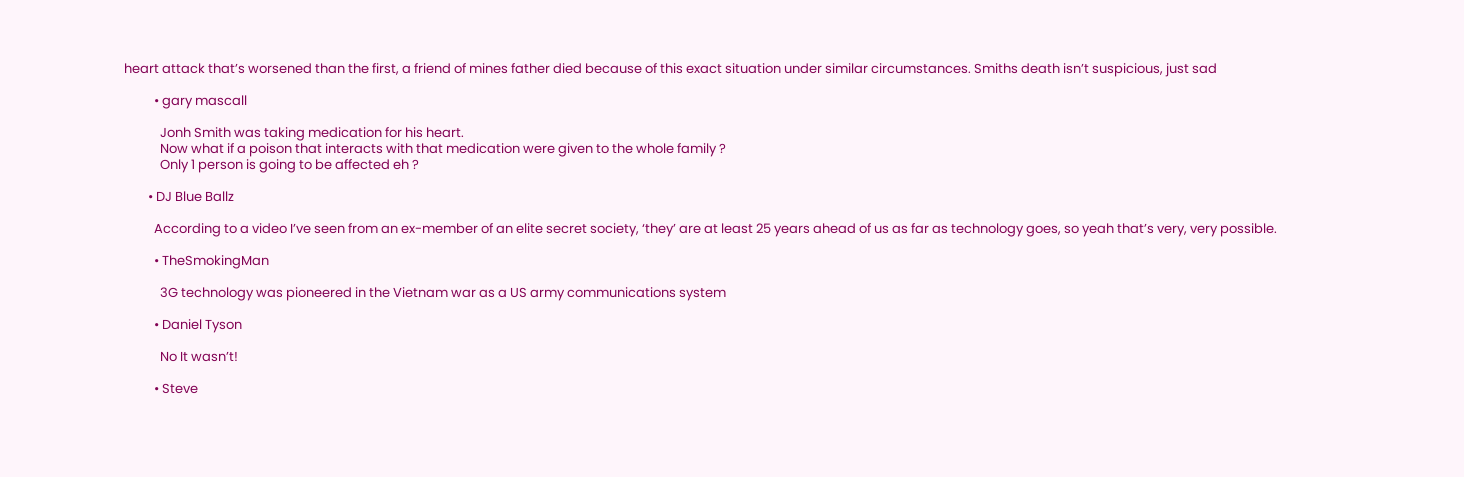heart attack that’s worsened than the first, a friend of mines father died because of this exact situation under similar circumstances. Smiths death isn’t suspicious, just sad

          • gary mascall

            Jonh Smith was taking medication for his heart.
            Now what if a poison that interacts with that medication were given to the whole family ?
            Only 1 person is going to be affected eh ?

        • DJ Blue Ballz

          According to a video I’ve seen from an ex-member of an elite secret society, ‘they’ are at least 25 years ahead of us as far as technology goes, so yeah that’s very, very possible.

          • TheSmokingMan

            3G technology was pioneered in the Vietnam war as a US army communications system

          • Daniel Tyson

            No It wasn’t!

          • Steve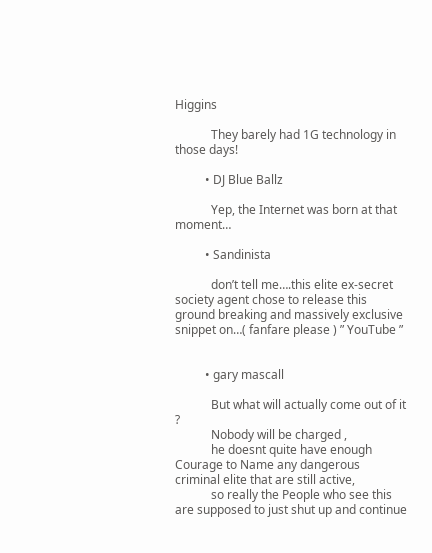Higgins

            They barely had 1G technology in those days!

          • DJ Blue Ballz

            Yep, the Internet was born at that moment…

          • Sandinista

            don’t tell me….this elite ex-secret society agent chose to release this ground breaking and massively exclusive snippet on…( fanfare please ) ” YouTube ”


          • gary mascall

            But what will actually come out of it ?
            Nobody will be charged ,
            he doesnt quite have enough Courage to Name any dangerous criminal elite that are still active,
            so really the People who see this are supposed to just shut up and continue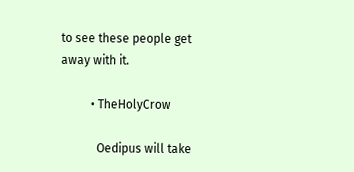to see these people get away with it.

          • TheHolyCrow

            Oedipus will take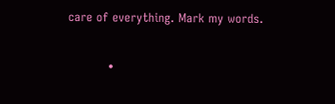care of everything. Mark my words.

          •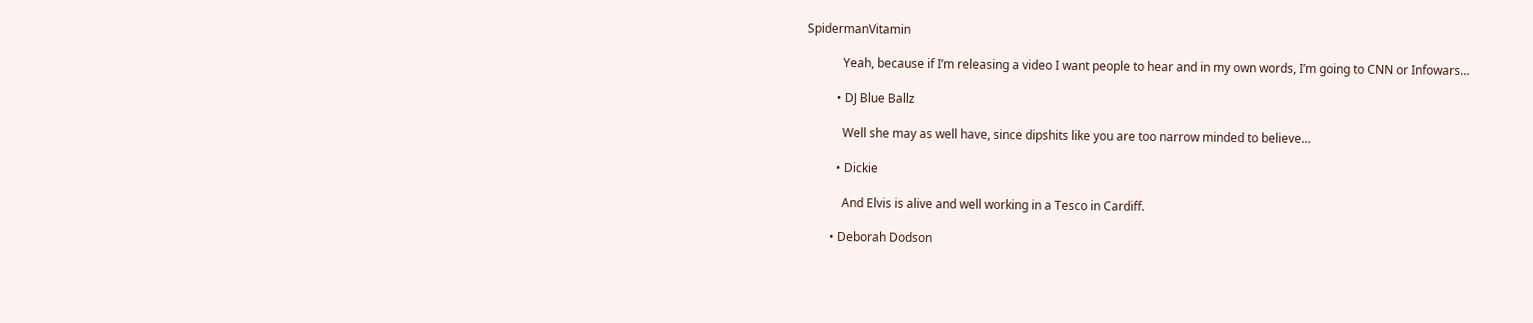SpidermanVitamin

            Yeah, because if I’m releasing a video I want people to hear and in my own words, I’m going to CNN or Infowars…

          • DJ Blue Ballz

            Well she may as well have, since dipshits like you are too narrow minded to believe…

          • Dickie

            And Elvis is alive and well working in a Tesco in Cardiff.

        • Deborah Dodson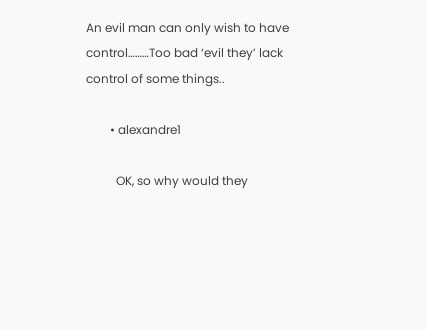An evil man can only wish to have control………Too bad ‘evil they’ lack control of some things..

        • alexandre1

          OK, so why would they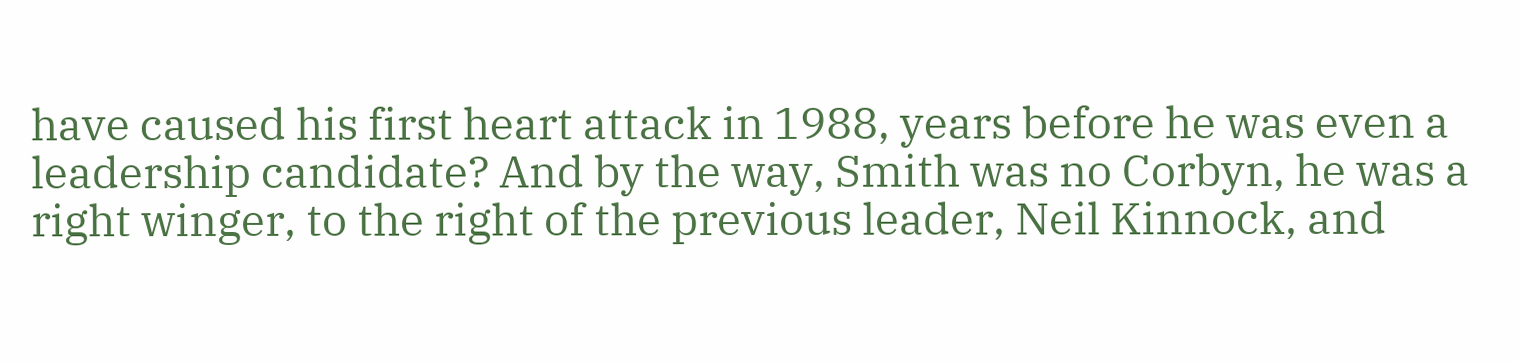have caused his first heart attack in 1988, years before he was even a leadership candidate? And by the way, Smith was no Corbyn, he was a right winger, to the right of the previous leader, Neil Kinnock, and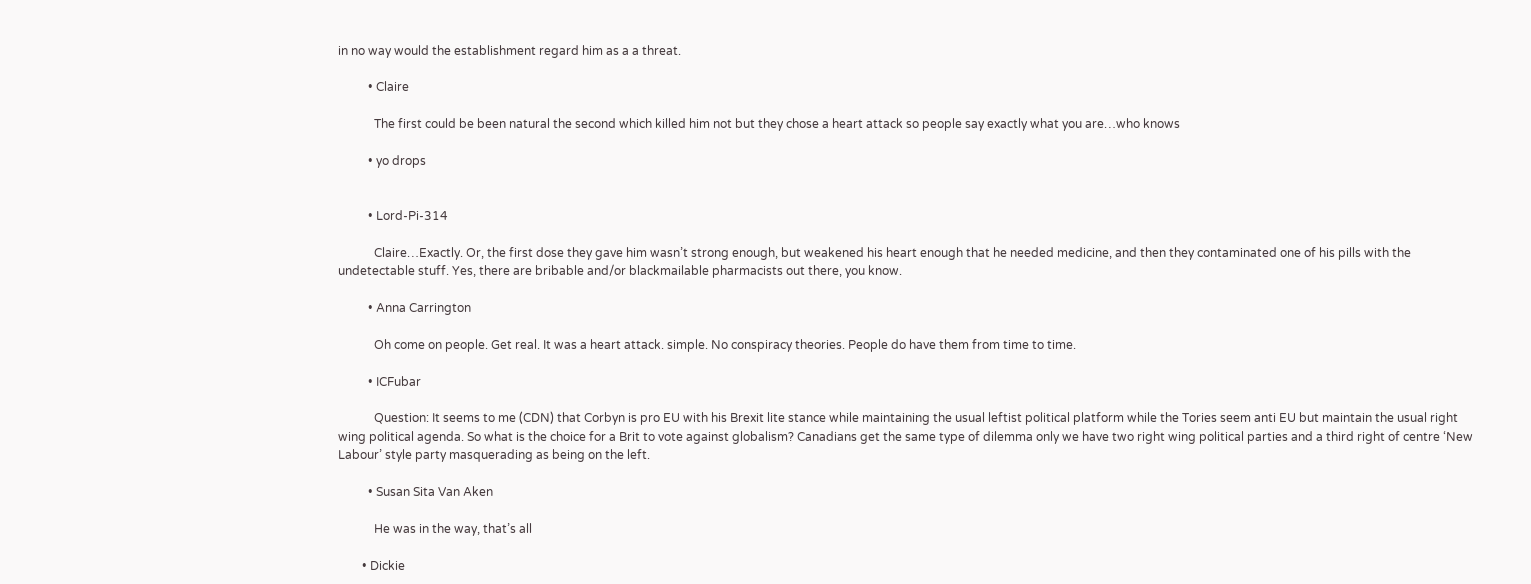in no way would the establishment regard him as a a threat.

          • Claire

            The first could be been natural the second which killed him not but they chose a heart attack so people say exactly what you are…who knows

          • yo drops


          • Lord-Pi-314

            Claire…Exactly. Or, the first dose they gave him wasn’t strong enough, but weakened his heart enough that he needed medicine, and then they contaminated one of his pills with the undetectable stuff. Yes, there are bribable and/or blackmailable pharmacists out there, you know.

          • Anna Carrington

            Oh come on people. Get real. It was a heart attack. simple. No conspiracy theories. People do have them from time to time.

          • ICFubar

            Question: It seems to me (CDN) that Corbyn is pro EU with his Brexit lite stance while maintaining the usual leftist political platform while the Tories seem anti EU but maintain the usual right wing political agenda. So what is the choice for a Brit to vote against globalism? Canadians get the same type of dilemma only we have two right wing political parties and a third right of centre ‘New Labour’ style party masquerading as being on the left.

          • Susan Sita Van Aken

            He was in the way, that’s all

        • Dickie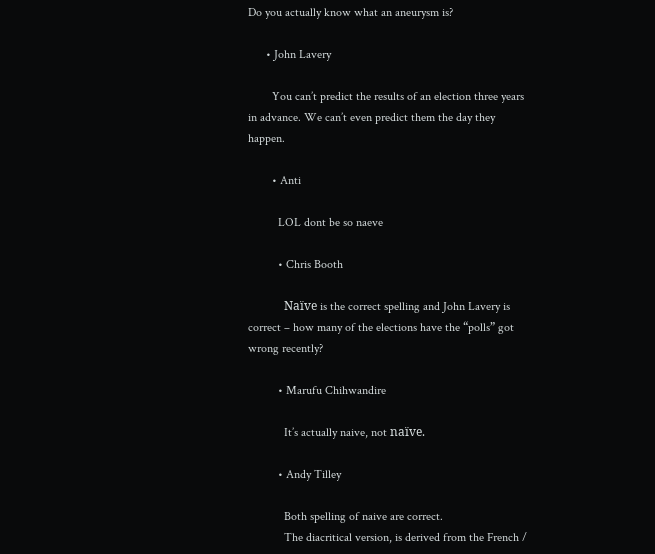Do you actually know what an aneurysm is?

      • John Lavery

        You can’t predict the results of an election three years in advance. We can’t even predict them the day they happen.

        • Anti

          LOL dont be so naeve

          • Chris Booth

            Naïve is the correct spelling and John Lavery is correct – how many of the elections have the “polls” got wrong recently?

          • Marufu Chihwandire

            It’s actually naive, not naïve.

          • Andy Tilley

            Both spelling of naive are correct.
            The diacritical version, is derived from the French /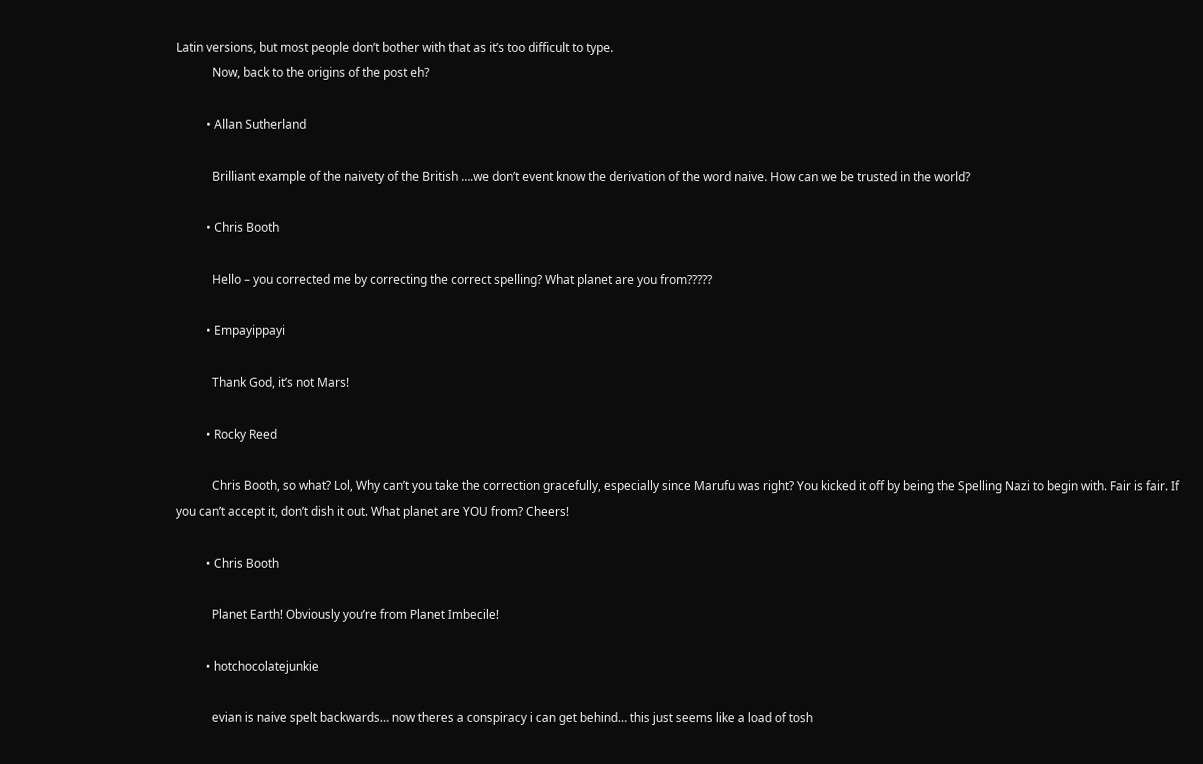Latin versions, but most people don’t bother with that as it’s too difficult to type.
            Now, back to the origins of the post eh?

          • Allan Sutherland

            Brilliant example of the naivety of the British ….we don’t event know the derivation of the word naive. How can we be trusted in the world?

          • Chris Booth

            Hello – you corrected me by correcting the correct spelling? What planet are you from?????

          • Empayippayi

            Thank God, it’s not Mars!

          • Rocky Reed

            Chris Booth, so what? Lol, Why can’t you take the correction gracefully, especially since Marufu was right? You kicked it off by being the Spelling Nazi to begin with. Fair is fair. If you can’t accept it, don’t dish it out. What planet are YOU from? Cheers!

          • Chris Booth

            Planet Earth! Obviously you’re from Planet Imbecile!

          • hotchocolatejunkie

            evian is naive spelt backwards… now theres a conspiracy i can get behind… this just seems like a load of tosh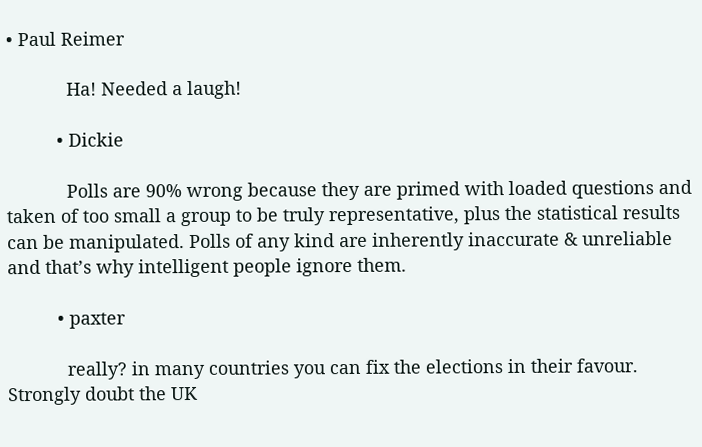• Paul Reimer

            Ha! Needed a laugh!

          • Dickie

            Polls are 90% wrong because they are primed with loaded questions and taken of too small a group to be truly representative, plus the statistical results can be manipulated. Polls of any kind are inherently inaccurate & unreliable and that’s why intelligent people ignore them.

          • paxter

            really? in many countries you can fix the elections in their favour. Strongly doubt the UK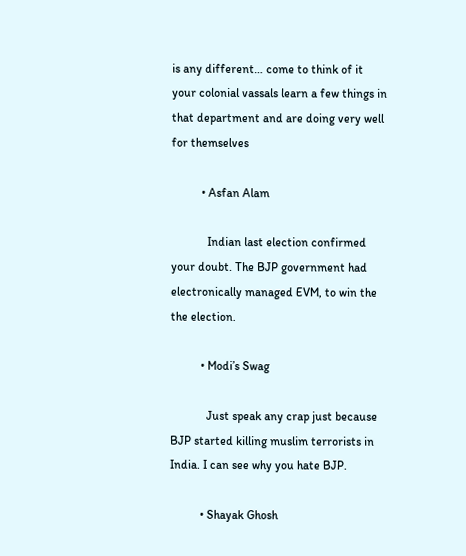is any different… come to think of it your colonial vassals learn a few things in that department and are doing very well for themselves

          • Asfan Alam

            Indian last election confirmed your doubt. The BJP government had electronically managed EVM, to win the the election.

          • Modi’s Swag

            Just speak any crap just because BJP started killing muslim terrorists in India. I can see why you hate BJP.

          • Shayak Ghosh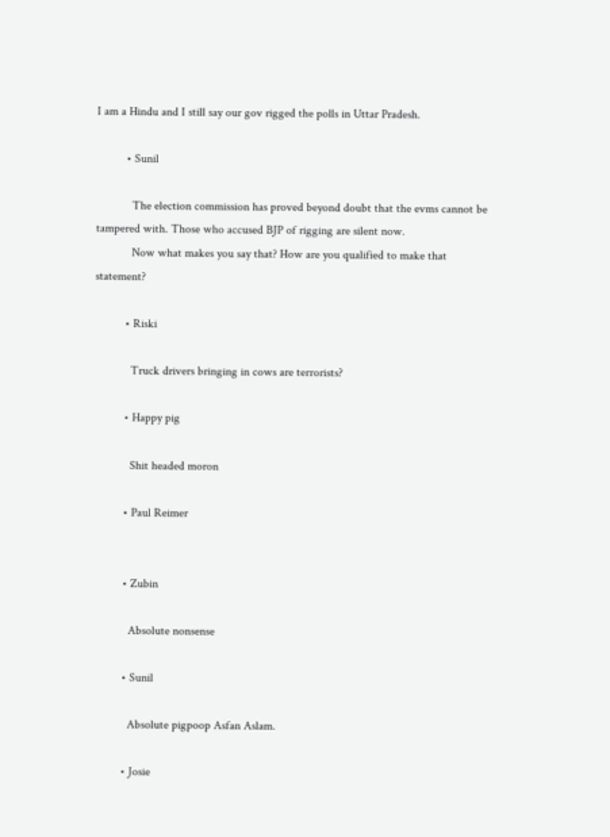I am a Hindu and I still say our gov rigged the polls in Uttar Pradesh.

          • Sunil

            The election commission has proved beyond doubt that the evms cannot be tampered with. Those who accused BJP of rigging are silent now.
            Now what makes you say that? How are you qualified to make that statement?

          • Riski

            Truck drivers bringing in cows are terrorists?

          • Happy pig

            Shit headed moron

          • Paul Reimer


          • Zubin

            Absolute nonsense

          • Sunil

            Absolute pigpoop Asfan Aslam.

          • Josie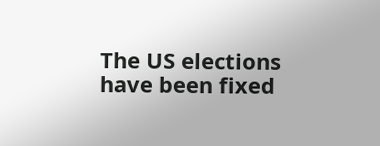The US elections have been fixed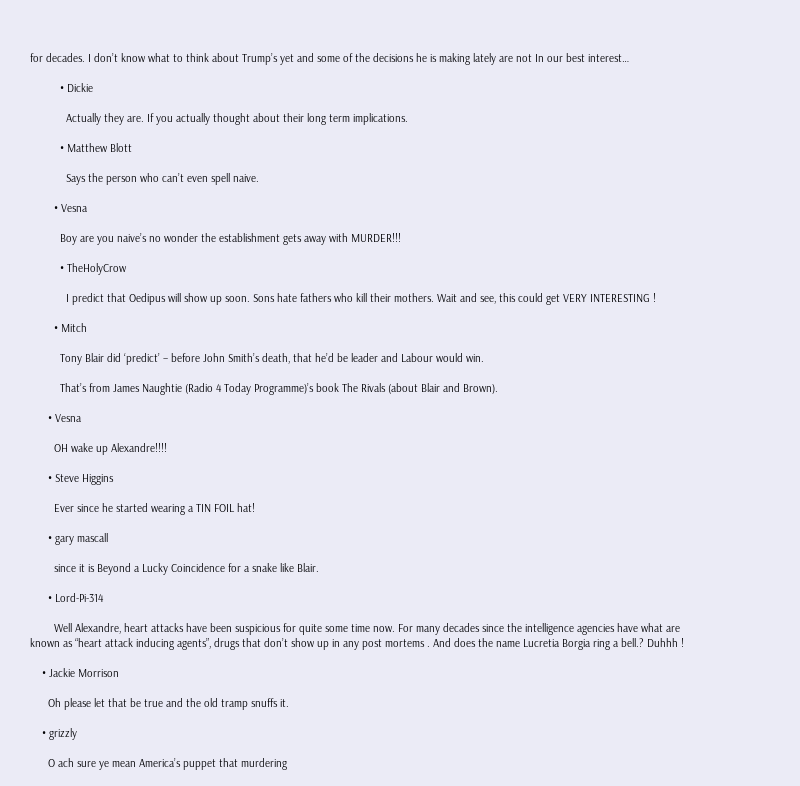for decades. I don’t know what to think about Trump’s yet and some of the decisions he is making lately are not In our best interest…

          • Dickie

            Actually they are. If you actually thought about their long term implications.

          • Matthew Blott

            Says the person who can’t even spell naive.

        • Vesna

          Boy are you naive’s no wonder the establishment gets away with MURDER!!!

          • TheHolyCrow

            I predict that Oedipus will show up soon. Sons hate fathers who kill their mothers. Wait and see, this could get VERY INTERESTING !

        • Mitch

          Tony Blair did ‘predict’ – before John Smith’s death, that he’d be leader and Labour would win.

          That’s from James Naughtie (Radio 4 Today Programme)’s book The Rivals (about Blair and Brown).

      • Vesna

        OH wake up Alexandre!!!!

      • Steve Higgins

        Ever since he started wearing a TIN FOIL hat!

      • gary mascall

        since it is Beyond a Lucky Coincidence for a snake like Blair.

      • Lord-Pi-314

        Well Alexandre, heart attacks have been suspicious for quite some time now. For many decades since the intelligence agencies have what are known as “heart attack inducing agents”, drugs that don’t show up in any post mortems . And does the name Lucretia Borgia ring a bell.? Duhhh !

    • Jackie Morrison

      Oh please let that be true and the old tramp snuffs it.

    • grizzly

      O ach sure ye mean America’s puppet that murdering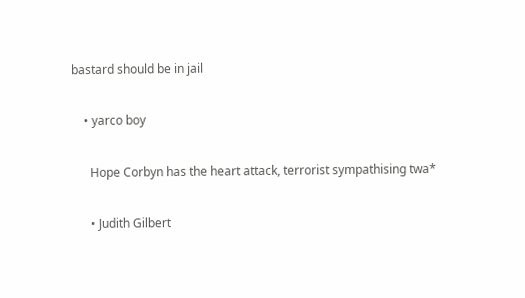bastard should be in jail

    • yarco boy

      Hope Corbyn has the heart attack, terrorist sympathising twa*

      • Judith Gilbert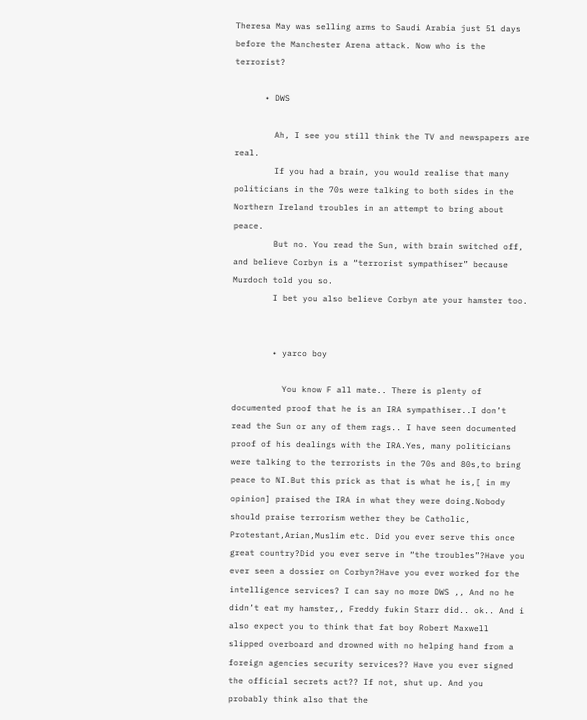Theresa May was selling arms to Saudi Arabia just 51 days before the Manchester Arena attack. Now who is the terrorist?

      • DWS

        Ah, I see you still think the TV and newspapers are real.
        If you had a brain, you would realise that many politicians in the 70s were talking to both sides in the Northern Ireland troubles in an attempt to bring about peace.
        But no. You read the Sun, with brain switched off, and believe Corbyn is a “terrorist sympathiser” because Murdoch told you so.
        I bet you also believe Corbyn ate your hamster too.


        • yarco boy

          You know F all mate.. There is plenty of documented proof that he is an IRA sympathiser..I don’t read the Sun or any of them rags.. I have seen documented proof of his dealings with the IRA.Yes, many politicians were talking to the terrorists in the 70s and 80s,to bring peace to NI.But this prick as that is what he is,[ in my opinion] praised the IRA in what they were doing.Nobody should praise terrorism wether they be Catholic, Protestant,Arian,Muslim etc. Did you ever serve this once great country?Did you ever serve in “the troubles”?Have you ever seen a dossier on Corbyn?Have you ever worked for the intelligence services? I can say no more DWS ,, And no he didn’t eat my hamster,, Freddy fukin Starr did.. ok.. And i also expect you to think that fat boy Robert Maxwell slipped overboard and drowned with no helping hand from a foreign agencies security services?? Have you ever signed the official secrets act?? If not, shut up. And you probably think also that the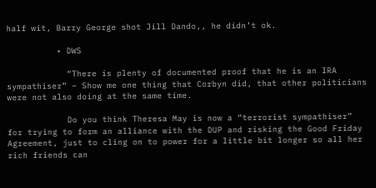half wit, Barry George shot Jill Dando,, he didn’t ok.

          • DWS

            “There is plenty of documented proof that he is an IRA sympathiser” – Show me one thing that Corbyn did, that other politicians were not also doing at the same time.

            Do you think Theresa May is now a “terrorist sympathiser” for trying to form an alliance with the DUP and risking the Good Friday Agreement, just to cling on to power for a little bit longer so all her rich friends can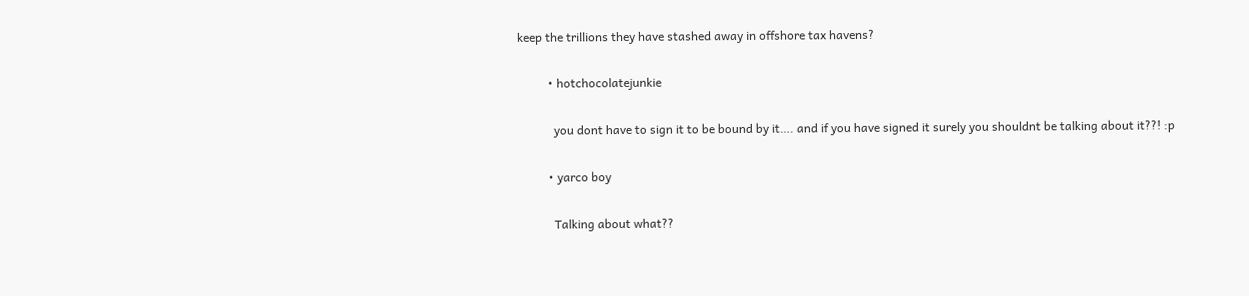keep the trillions they have stashed away in offshore tax havens?

          • hotchocolatejunkie

            you dont have to sign it to be bound by it…. and if you have signed it surely you shouldnt be talking about it??! :p

          • yarco boy

            Talking about what??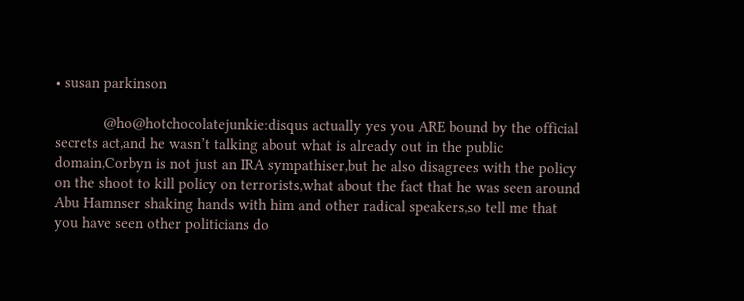• susan parkinson

            @ho@hotchocolatejunkie:disqus actually yes you ARE bound by the official secrets act,and he wasn’t talking about what is already out in the public domain,Corbyn is not just an IRA sympathiser,but he also disagrees with the policy on the shoot to kill policy on terrorists,what about the fact that he was seen around Abu Hamnser shaking hands with him and other radical speakers,so tell me that you have seen other politicians do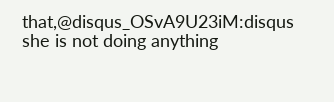that,@disqus_OSvA9U23iM:disqus she is not doing anything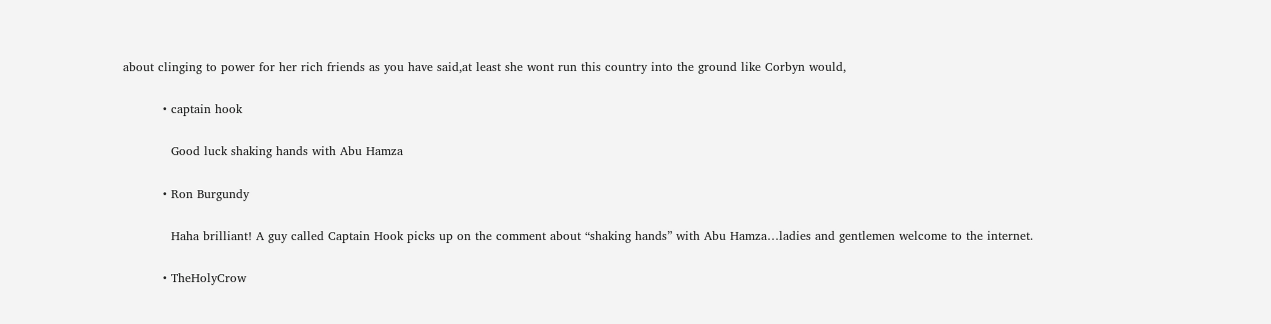about clinging to power for her rich friends as you have said,at least she wont run this country into the ground like Corbyn would,

          • captain hook

            Good luck shaking hands with Abu Hamza

          • Ron Burgundy

            Haha brilliant! A guy called Captain Hook picks up on the comment about “shaking hands” with Abu Hamza…ladies and gentlemen welcome to the internet.

          • TheHolyCrow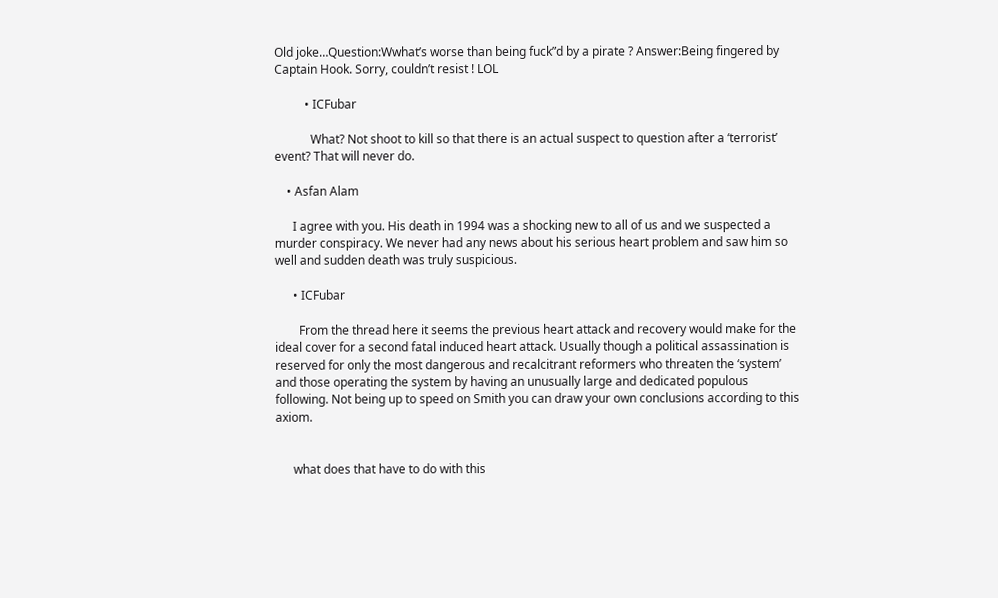Old joke…Question:Wwhat’s worse than being fuck”d by a pirate ? Answer:Being fingered by Captain Hook. Sorry, couldn’t resist ! LOL

          • ICFubar

            What? Not shoot to kill so that there is an actual suspect to question after a ‘terrorist’ event? That will never do.

    • Asfan Alam

      I agree with you. His death in 1994 was a shocking new to all of us and we suspected a murder conspiracy. We never had any news about his serious heart problem and saw him so well and sudden death was truly suspicious.

      • ICFubar

        From the thread here it seems the previous heart attack and recovery would make for the ideal cover for a second fatal induced heart attack. Usually though a political assassination is reserved for only the most dangerous and recalcitrant reformers who threaten the ‘system’ and those operating the system by having an unusually large and dedicated populous following. Not being up to speed on Smith you can draw your own conclusions according to this axiom.


      what does that have to do with this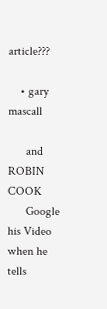article???

    • gary mascall

      and ROBIN COOK
      Google his Video when he tells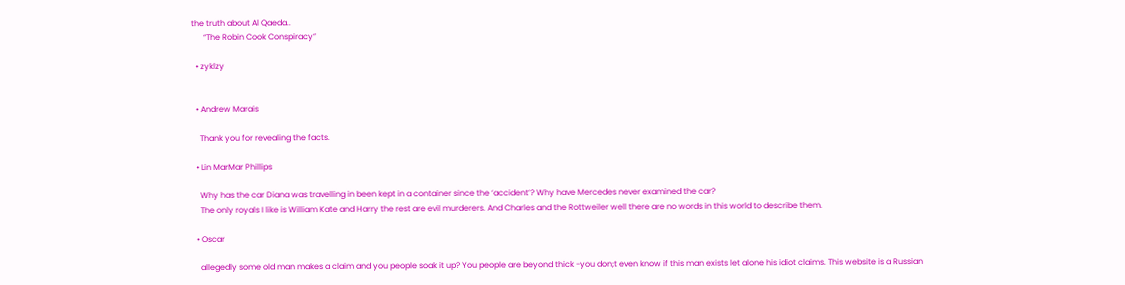the truth about Al Qaeda..
      “The Robin Cook Conspiracy”

  • zyklzy


  • Andrew Marais

    Thank you for revealing the facts.

  • Lin MarMar Phillips

    Why has the car Diana was travelling in been kept in a container since the ‘accident’? Why have Mercedes never examined the car?
    The only royals I like is William Kate and Harry the rest are evil murderers. And Charles and the Rottweiler well there are no words in this world to describe them.

  • Oscar

    allegedly some old man makes a claim and you people soak it up? You people are beyond thick -you don;t even know if this man exists let alone his idiot claims. This website is a Russian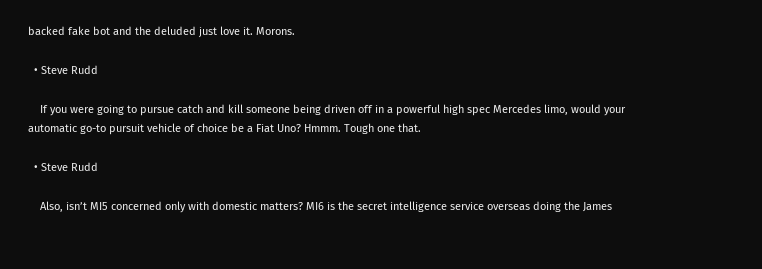backed fake bot and the deluded just love it. Morons.

  • Steve Rudd

    If you were going to pursue catch and kill someone being driven off in a powerful high spec Mercedes limo, would your automatic go-to pursuit vehicle of choice be a Fiat Uno? Hmmm. Tough one that.

  • Steve Rudd

    Also, isn’t MI5 concerned only with domestic matters? MI6 is the secret intelligence service overseas doing the James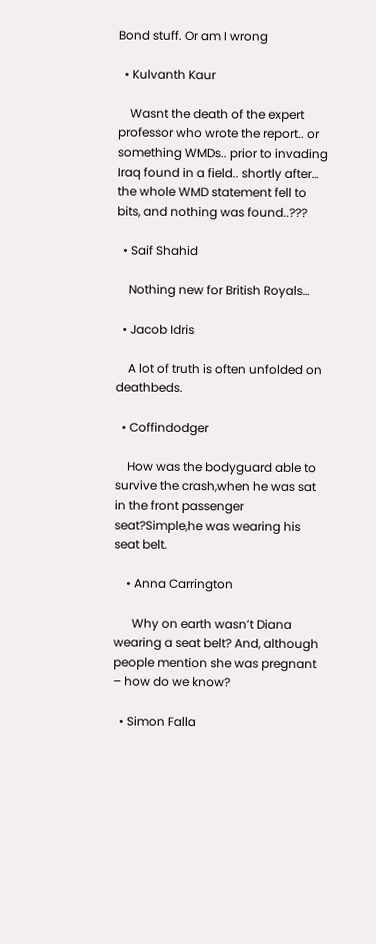Bond stuff. Or am I wrong

  • Kulvanth Kaur

    Wasnt the death of the expert professor who wrote the report.. or something WMDs.. prior to invading Iraq found in a field.. shortly after… the whole WMD statement fell to bits, and nothing was found..???

  • Saif Shahid

    Nothing new for British Royals…

  • Jacob Idris

    A lot of truth is often unfolded on deathbeds.

  • Coffindodger

    How was the bodyguard able to survive the crash,when he was sat in the front passenger seat?Simple,he was wearing his seat belt.

    • Anna Carrington

      Why on earth wasn’t Diana wearing a seat belt? And, although people mention she was pregnant – how do we know?

  • Simon Falla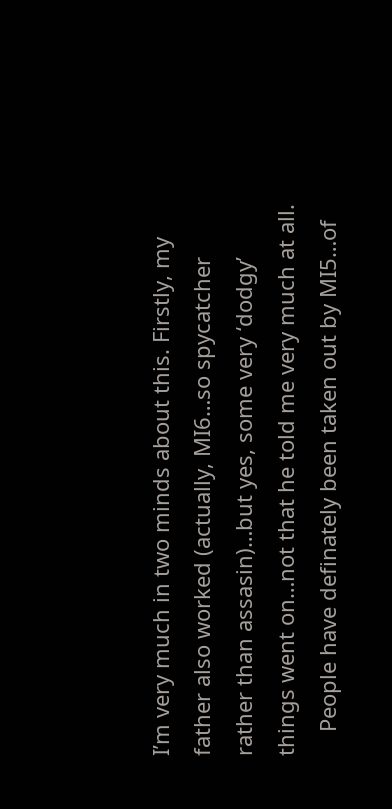I’m very much in two minds about this. Firstly, my father also worked (actually, MI6…so spycatcher rather than assasin)…but yes, some very ‘dodgy’ things went on…not that he told me very much at all.
    People have definately been taken out by MI5…of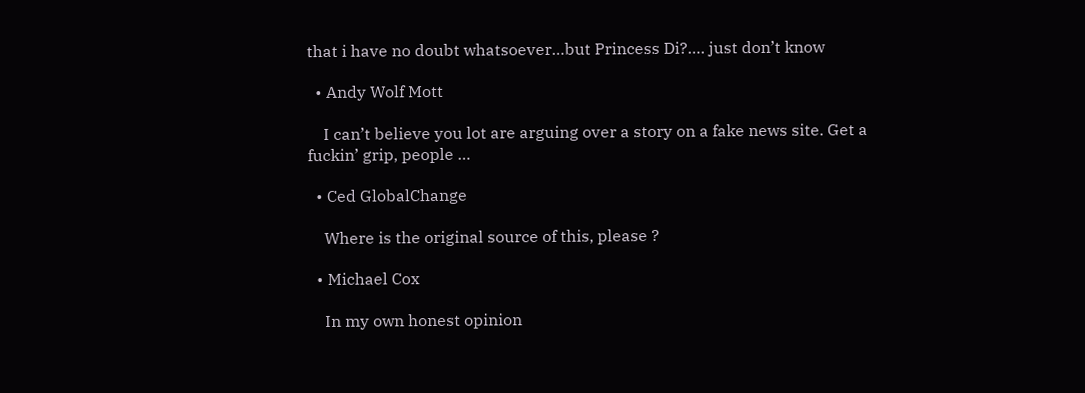that i have no doubt whatsoever…but Princess Di?…. just don’t know

  • Andy Wolf Mott

    I can’t believe you lot are arguing over a story on a fake news site. Get a fuckin’ grip, people …

  • Ced GlobalChange

    Where is the original source of this, please ?

  • Michael Cox

    In my own honest opinion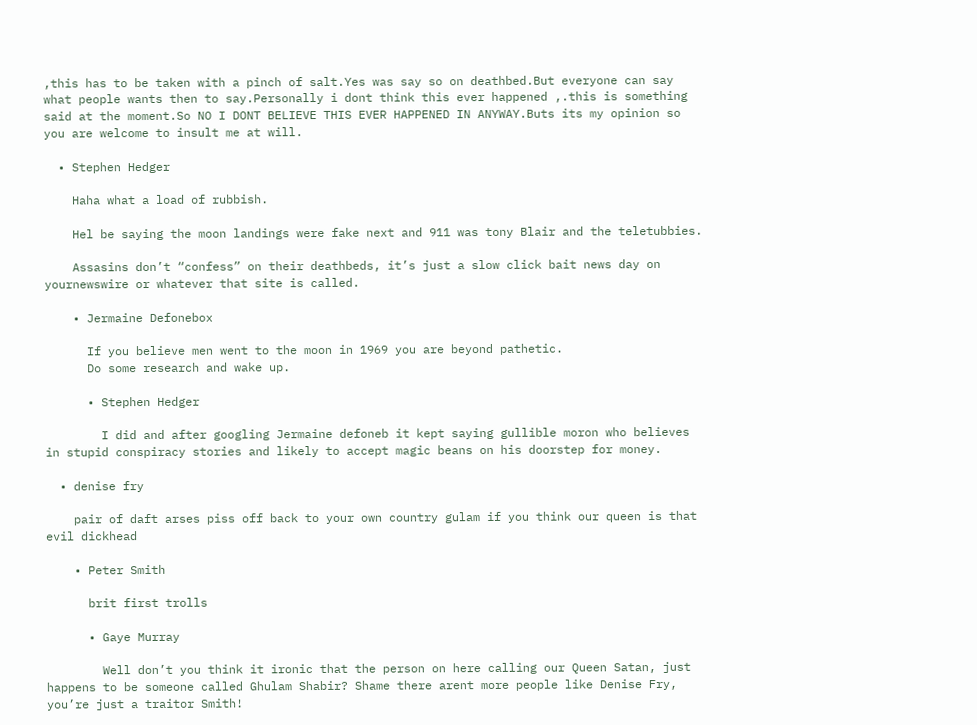,this has to be taken with a pinch of salt.Yes was say so on deathbed.But everyone can say what people wants then to say.Personally i dont think this ever happened ,.this is something said at the moment.So NO I DONT BELIEVE THIS EVER HAPPENED IN ANYWAY.Buts its my opinion so you are welcome to insult me at will.

  • Stephen Hedger

    Haha what a load of rubbish.

    Hel be saying the moon landings were fake next and 911 was tony Blair and the teletubbies.

    Assasins don’t “confess” on their deathbeds, it’s just a slow click bait news day on yournewswire or whatever that site is called.

    • Jermaine Defonebox

      If you believe men went to the moon in 1969 you are beyond pathetic.
      Do some research and wake up.

      • Stephen Hedger

        I did and after googling Jermaine defoneb it kept saying gullible moron who believes in stupid conspiracy stories and likely to accept magic beans on his doorstep for money.

  • denise fry

    pair of daft arses piss off back to your own country gulam if you think our queen is that evil dickhead

    • Peter Smith

      brit first trolls

      • Gaye Murray

        Well don’t you think it ironic that the person on here calling our Queen Satan, just happens to be someone called Ghulam Shabir? Shame there arent more people like Denise Fry, you’re just a traitor Smith!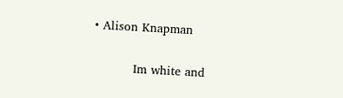• Alison Knapman

          Im white and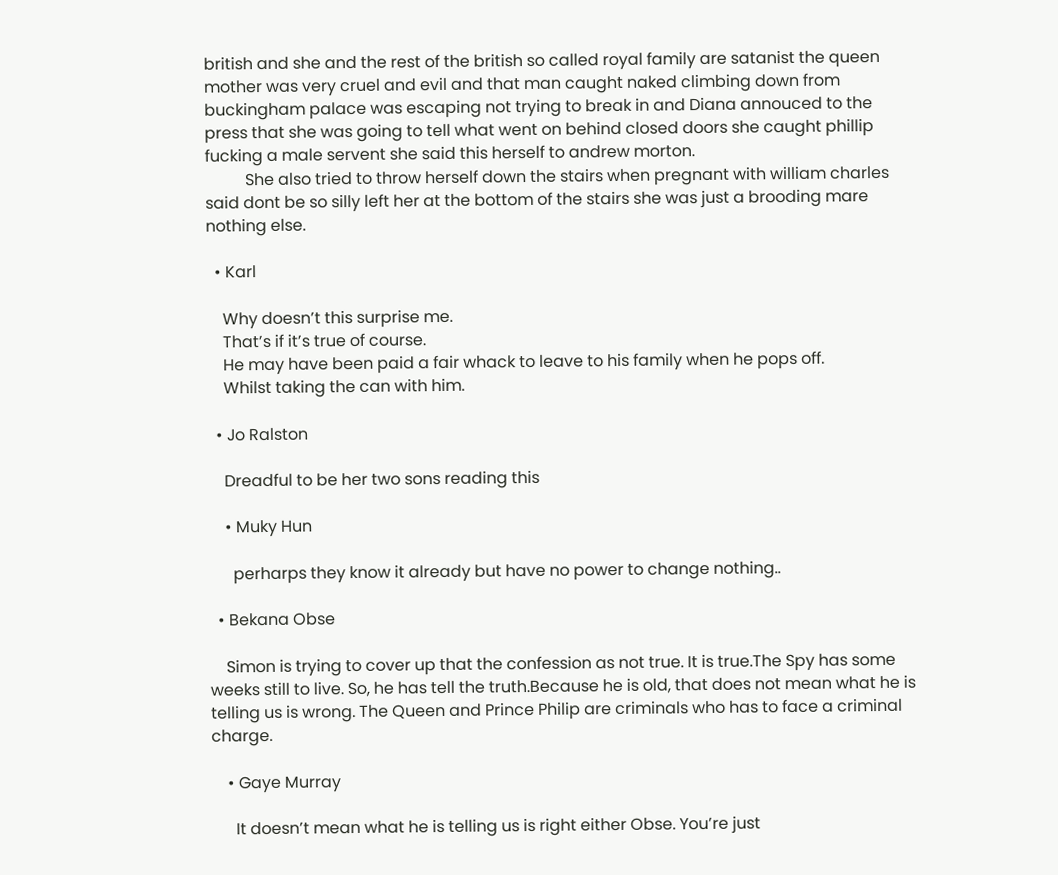british and she and the rest of the british so called royal family are satanist the queen mother was very cruel and evil and that man caught naked climbing down from buckingham palace was escaping not trying to break in and Diana annouced to the press that she was going to tell what went on behind closed doors she caught phillip fucking a male servent she said this herself to andrew morton.
          She also tried to throw herself down the stairs when pregnant with william charles said dont be so silly left her at the bottom of the stairs she was just a brooding mare nothing else.

  • Karl

    Why doesn’t this surprise me.
    That’s if it’s true of course.
    He may have been paid a fair whack to leave to his family when he pops off.
    Whilst taking the can with him.

  • Jo Ralston

    Dreadful to be her two sons reading this

    • Muky Hun

      perharps they know it already but have no power to change nothing..

  • Bekana Obse

    Simon is trying to cover up that the confession as not true. It is true.The Spy has some weeks still to live. So, he has tell the truth.Because he is old, that does not mean what he is telling us is wrong. The Queen and Prince Philip are criminals who has to face a criminal charge.

    • Gaye Murray

      It doesn’t mean what he is telling us is right either Obse. You’re just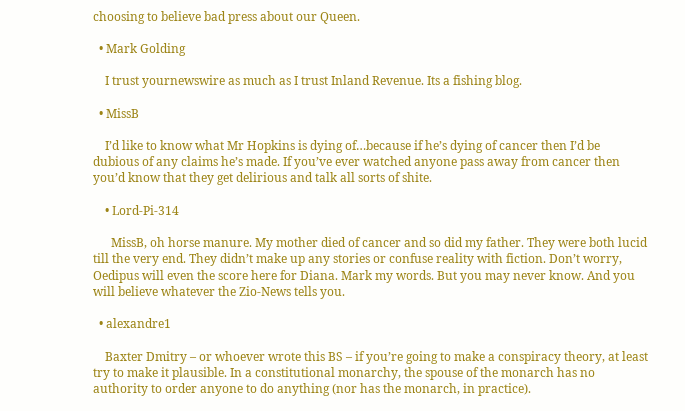choosing to believe bad press about our Queen.

  • Mark Golding

    I trust yournewswire as much as I trust Inland Revenue. Its a fishing blog.

  • MissB

    I’d like to know what Mr Hopkins is dying of…because if he’s dying of cancer then I’d be dubious of any claims he’s made. If you’ve ever watched anyone pass away from cancer then you’d know that they get delirious and talk all sorts of shite.

    • Lord-Pi-314

      MissB, oh horse manure. My mother died of cancer and so did my father. They were both lucid till the very end. They didn’t make up any stories or confuse reality with fiction. Don’t worry, Oedipus will even the score here for Diana. Mark my words. But you may never know. And you will believe whatever the Zio-News tells you.

  • alexandre1

    Baxter Dmitry – or whoever wrote this BS – if you’re going to make a conspiracy theory, at least try to make it plausible. In a constitutional monarchy, the spouse of the monarch has no authority to order anyone to do anything (nor has the monarch, in practice).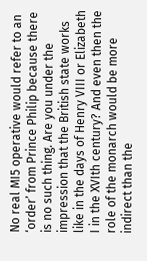No real MI5 operative would refer to an ‘order’ from Prince Philip because there is no such thing. Are you under the impression that the British state works like in the days of Henry VIII or Elizabeth I in the XVIth century? And even then the role of the monarch would be more indirect than the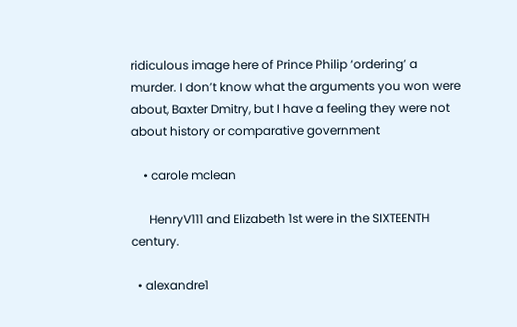ridiculous image here of Prince Philip ‘ordering’ a murder. I don’t know what the arguments you won were about, Baxter Dmitry, but I have a feeling they were not about history or comparative government

    • carole mclean

      HenryV111 and Elizabeth 1st were in the SIXTEENTH century.

  • alexandre1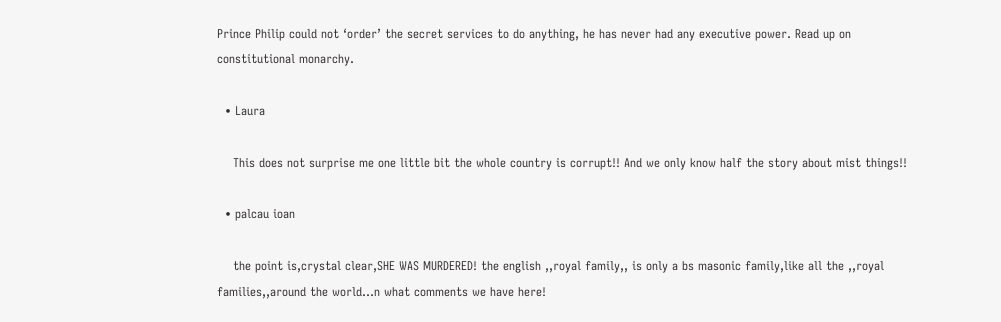Prince Philip could not ‘order’ the secret services to do anything, he has never had any executive power. Read up on constitutional monarchy.

  • Laura

    This does not surprise me one little bit the whole country is corrupt!! And we only know half the story about mist things!!

  • palcau ioan

    the point is,crystal clear,SHE WAS MURDERED! the english ,,royal family,, is only a bs masonic family,like all the ,,royal families,,around the world…n what comments we have here!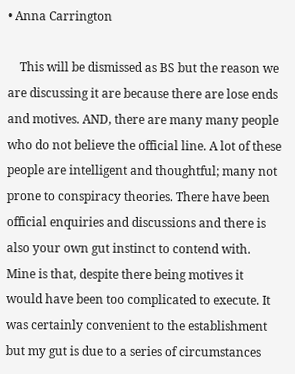• Anna Carrington

    This will be dismissed as BS but the reason we are discussing it are because there are lose ends and motives. AND, there are many many people who do not believe the official line. A lot of these people are intelligent and thoughtful; many not prone to conspiracy theories. There have been official enquiries and discussions and there is also your own gut instinct to contend with. Mine is that, despite there being motives it would have been too complicated to execute. It was certainly convenient to the establishment but my gut is due to a series of circumstances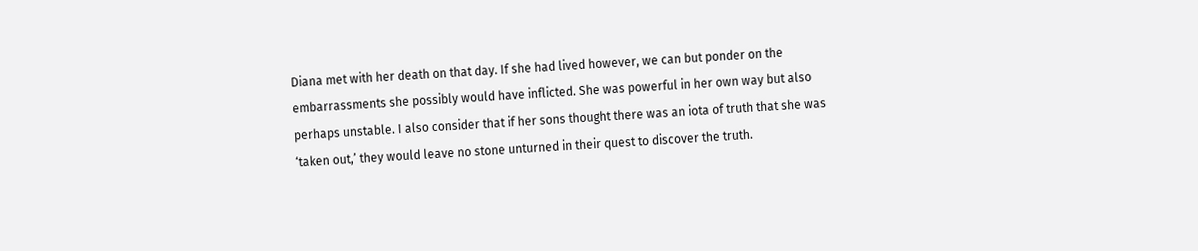Diana met with her death on that day. If she had lived however, we can but ponder on the embarrassments she possibly would have inflicted. She was powerful in her own way but also perhaps unstable. I also consider that if her sons thought there was an iota of truth that she was ‘taken out,’ they would leave no stone unturned in their quest to discover the truth.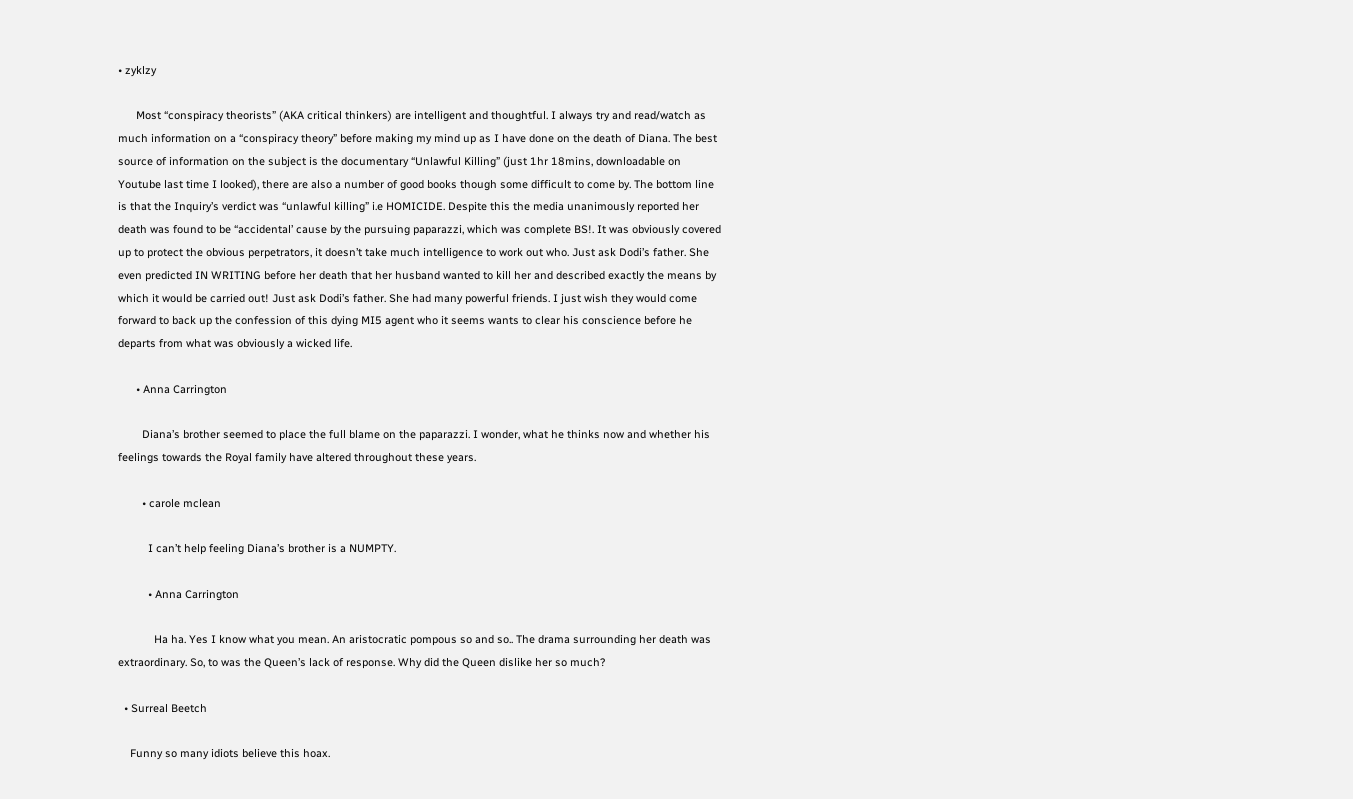• zyklzy

      Most “conspiracy theorists” (AKA critical thinkers) are intelligent and thoughtful. I always try and read/watch as much information on a “conspiracy theory” before making my mind up as I have done on the death of Diana. The best source of information on the subject is the documentary “Unlawful Killing” (just 1hr 18mins, downloadable on Youtube last time I looked), there are also a number of good books though some difficult to come by. The bottom line is that the Inquiry’s verdict was “unlawful killing” i.e HOMICIDE. Despite this the media unanimously reported her death was found to be “accidental’ cause by the pursuing paparazzi, which was complete BS!. It was obviously covered up to protect the obvious perpetrators, it doesn’t take much intelligence to work out who. Just ask Dodi’s father. She even predicted IN WRITING before her death that her husband wanted to kill her and described exactly the means by which it would be carried out! Just ask Dodi’s father. She had many powerful friends. I just wish they would come forward to back up the confession of this dying MI5 agent who it seems wants to clear his conscience before he departs from what was obviously a wicked life.

      • Anna Carrington

        Diana’s brother seemed to place the full blame on the paparazzi. I wonder, what he thinks now and whether his feelings towards the Royal family have altered throughout these years.

        • carole mclean

          I can’t help feeling Diana’s brother is a NUMPTY.

          • Anna Carrington

            Ha ha. Yes I know what you mean. An aristocratic pompous so and so.. The drama surrounding her death was extraordinary. So, to was the Queen’s lack of response. Why did the Queen dislike her so much?

  • Surreal Beetch

    Funny so many idiots believe this hoax.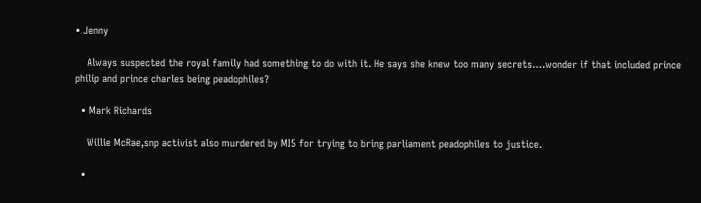• Jenny

    Always suspected the royal family had something to do with it. He says she knew too many secrets….wonder if that included prince philip and prince charles being peadophiles?

  • Mark Richards

    Willie McRae,snp activist also murdered by MI5 for trying to bring parliament peadophiles to justice.

  •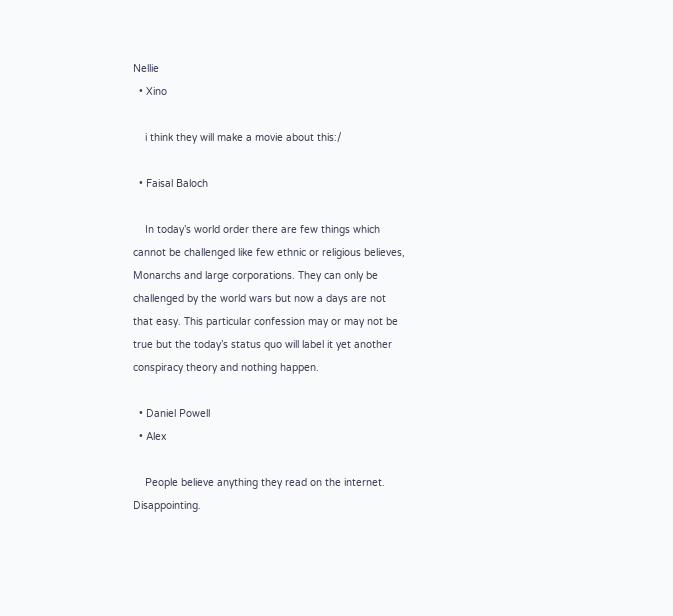Nellie
  • Xino

    i think they will make a movie about this:/

  • Faisal Baloch

    In today’s world order there are few things which cannot be challenged like few ethnic or religious believes, Monarchs and large corporations. They can only be challenged by the world wars but now a days are not that easy. This particular confession may or may not be true but the today’s status quo will label it yet another conspiracy theory and nothing happen.

  • Daniel Powell
  • Alex

    People believe anything they read on the internet. Disappointing.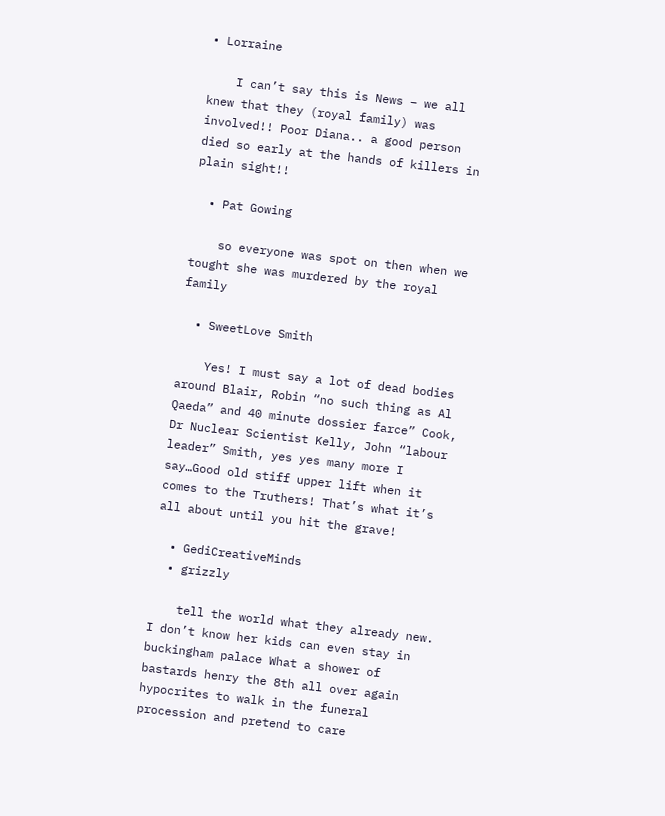• Lorraine

    I can’t say this is News – we all knew that they (royal family) was involved!! Poor Diana.. a good person died so early at the hands of killers in plain sight!!

  • Pat Gowing

    so everyone was spot on then when we tought she was murdered by the royal family

  • SweetLove Smith

    Yes! I must say a lot of dead bodies around Blair, Robin “no such thing as Al Qaeda” and 40 minute dossier farce” Cook, Dr Nuclear Scientist Kelly, John “labour leader” Smith, yes yes many more I say…Good old stiff upper lift when it comes to the Truthers! That’s what it’s all about until you hit the grave!

  • GediCreativeMinds
  • grizzly

    tell the world what they already new. I don’t know her kids can even stay in buckingham palace What a shower of bastards henry the 8th all over again hypocrites to walk in the funeral procession and pretend to care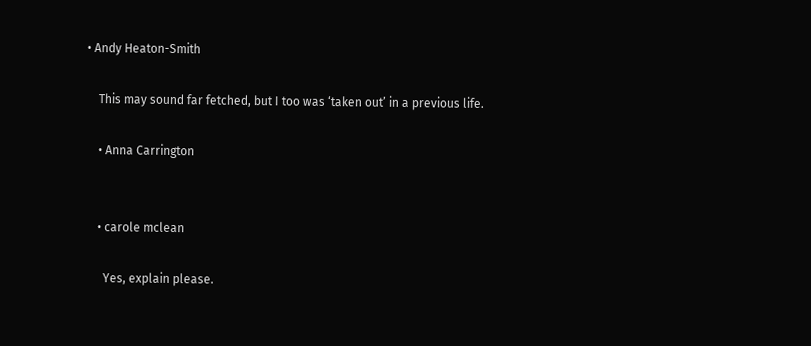• Andy Heaton-Smith

    This may sound far fetched, but I too was ‘taken out’ in a previous life.

    • Anna Carrington


    • carole mclean

      Yes, explain please.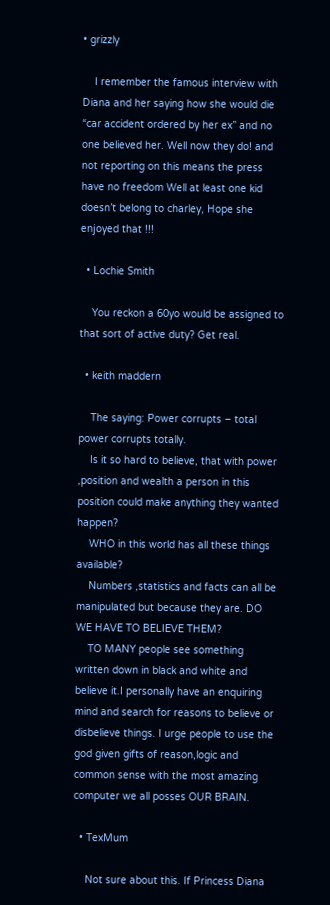• grizzly

    I remember the famous interview with Diana and her saying how she would die “car accident ordered by her ex” and no one believed her. Well now they do! and not reporting on this means the press have no freedom Well at least one kid doesn’t belong to charley, Hope she enjoyed that !!!

  • Lochie Smith

    You reckon a 60yo would be assigned to that sort of active duty? Get real.

  • keith maddern

    The saying: Power corrupts – total power corrupts totally.
    Is it so hard to believe, that with power ,position and wealth a person in this position could make anything they wanted happen?
    WHO in this world has all these things available?
    Numbers ,statistics and facts can all be manipulated but because they are. DO WE HAVE TO BELIEVE THEM?
    TO MANY people see something written down in black and white and believe it.I personally have an enquiring mind and search for reasons to believe or disbelieve things. I urge people to use the god given gifts of reason,logic and common sense with the most amazing computer we all posses OUR BRAIN.

  • TexMum

    Not sure about this. If Princess Diana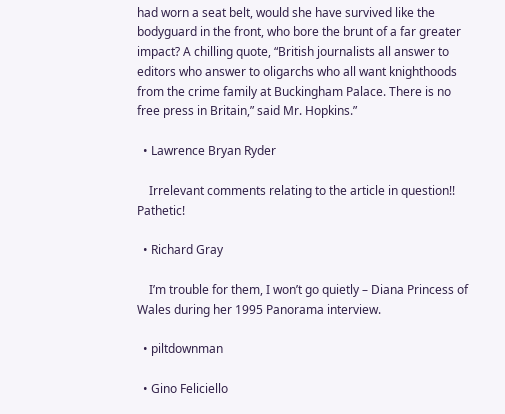had worn a seat belt, would she have survived like the bodyguard in the front, who bore the brunt of a far greater impact? A chilling quote, “British journalists all answer to editors who answer to oligarchs who all want knighthoods from the crime family at Buckingham Palace. There is no free press in Britain,” said Mr. Hopkins.”

  • Lawrence Bryan Ryder

    Irrelevant comments relating to the article in question!! Pathetic!

  • Richard Gray

    I’m trouble for them, I won’t go quietly – Diana Princess of Wales during her 1995 Panorama interview.

  • piltdownman

  • Gino Feliciello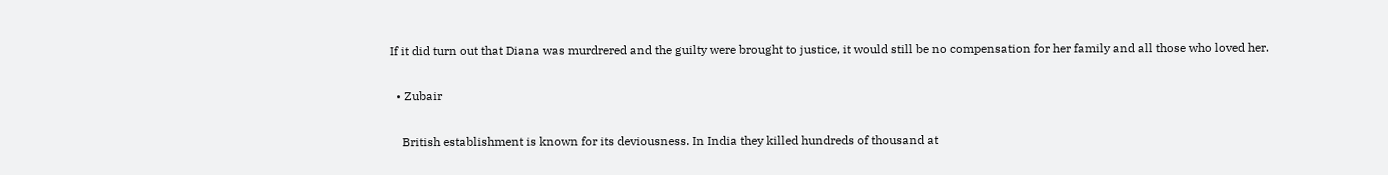If it did turn out that Diana was murdrered and the guilty were brought to justice, it would still be no compensation for her family and all those who loved her.

  • Zubair

    British establishment is known for its deviousness. In India they killed hundreds of thousand at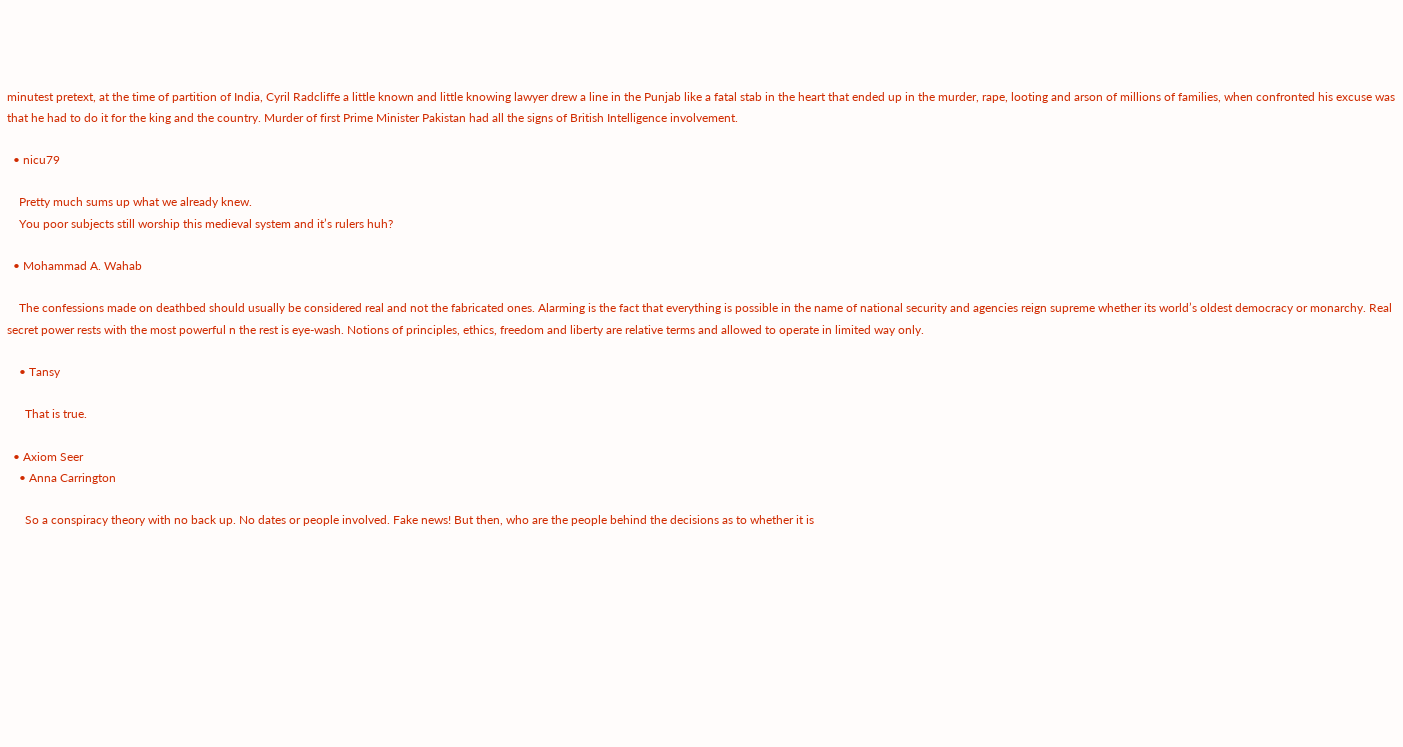minutest pretext, at the time of partition of India, Cyril Radcliffe a little known and little knowing lawyer drew a line in the Punjab like a fatal stab in the heart that ended up in the murder, rape, looting and arson of millions of families, when confronted his excuse was that he had to do it for the king and the country. Murder of first Prime Minister Pakistan had all the signs of British Intelligence involvement.

  • nicu79

    Pretty much sums up what we already knew.
    You poor subjects still worship this medieval system and it’s rulers huh?

  • Mohammad A. Wahab

    The confessions made on deathbed should usually be considered real and not the fabricated ones. Alarming is the fact that everything is possible in the name of national security and agencies reign supreme whether its world’s oldest democracy or monarchy. Real secret power rests with the most powerful n the rest is eye-wash. Notions of principles, ethics, freedom and liberty are relative terms and allowed to operate in limited way only.

    • Tansy

      That is true.

  • Axiom Seer
    • Anna Carrington

      So a conspiracy theory with no back up. No dates or people involved. Fake news! But then, who are the people behind the decisions as to whether it is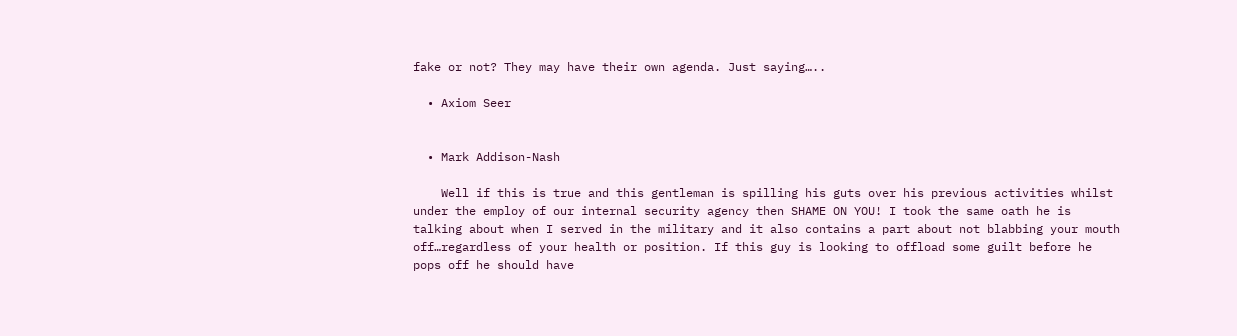fake or not? They may have their own agenda. Just saying…..

  • Axiom Seer


  • Mark Addison-Nash

    Well if this is true and this gentleman is spilling his guts over his previous activities whilst under the employ of our internal security agency then SHAME ON YOU! I took the same oath he is talking about when I served in the military and it also contains a part about not blabbing your mouth off…regardless of your health or position. If this guy is looking to offload some guilt before he pops off he should have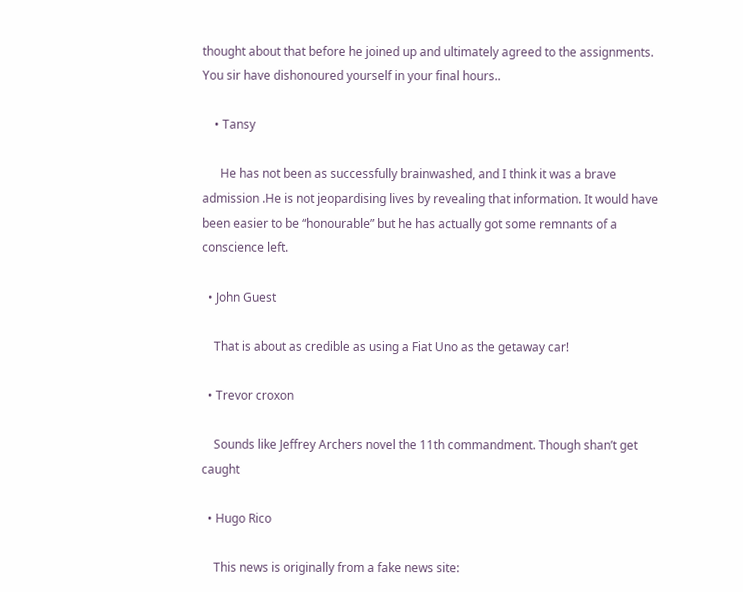thought about that before he joined up and ultimately agreed to the assignments. You sir have dishonoured yourself in your final hours..

    • Tansy

      He has not been as successfully brainwashed, and I think it was a brave admission .He is not jeopardising lives by revealing that information. It would have been easier to be “honourable” but he has actually got some remnants of a conscience left.

  • John Guest

    That is about as credible as using a Fiat Uno as the getaway car!

  • Trevor croxon

    Sounds like Jeffrey Archers novel the 11th commandment. Though shan’t get caught

  • Hugo Rico

    This news is originally from a fake news site: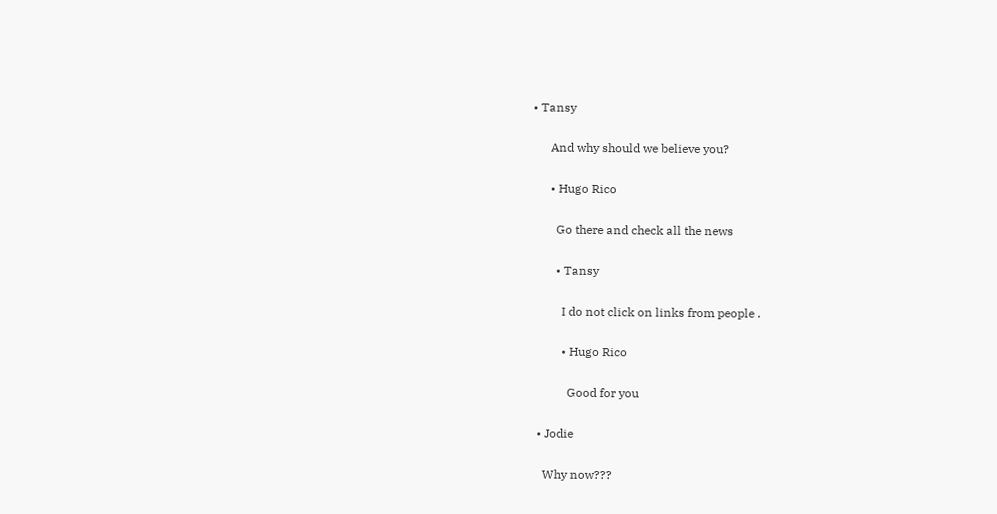• Tansy

      And why should we believe you?

      • Hugo Rico

        Go there and check all the news

        • Tansy

          I do not click on links from people .

          • Hugo Rico

            Good for you

  • Jodie

    Why now???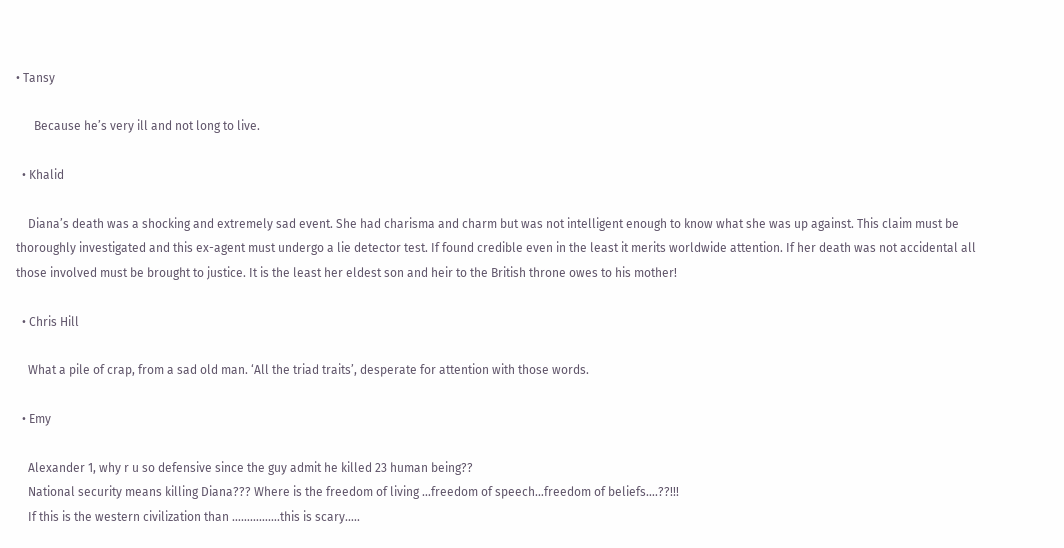• Tansy

      Because he’s very ill and not long to live.

  • Khalid

    Diana’s death was a shocking and extremely sad event. She had charisma and charm but was not intelligent enough to know what she was up against. This claim must be thoroughly investigated and this ex-agent must undergo a lie detector test. If found credible even in the least it merits worldwide attention. If her death was not accidental all those involved must be brought to justice. It is the least her eldest son and heir to the British throne owes to his mother!

  • Chris Hill

    What a pile of crap, from a sad old man. ‘All the triad traits’, desperate for attention with those words.

  • Emy

    Alexander 1, why r u so defensive since the guy admit he killed 23 human being??
    National security means killing Diana??? Where is the freedom of living …freedom of speech…freedom of beliefs….??!!!
    If this is the western civilization than …………….this is scary…..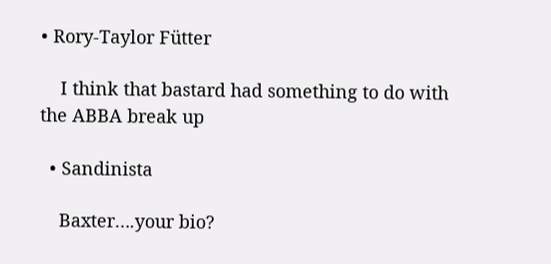• Rory-Taylor Fütter

    I think that bastard had something to do with the ABBA break up

  • Sandinista

    Baxter….your bio?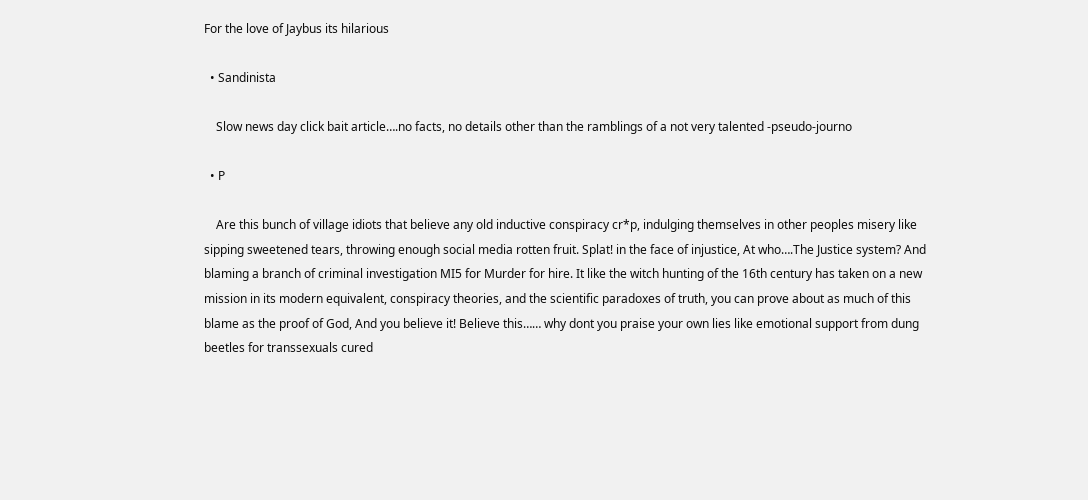For the love of Jaybus its hilarious

  • Sandinista

    Slow news day click bait article….no facts, no details other than the ramblings of a not very talented -pseudo-journo

  • P

    Are this bunch of village idiots that believe any old inductive conspiracy cr*p, indulging themselves in other peoples misery like sipping sweetened tears, throwing enough social media rotten fruit. Splat! in the face of injustice, At who….The Justice system? And blaming a branch of criminal investigation MI5 for Murder for hire. It like the witch hunting of the 16th century has taken on a new mission in its modern equivalent, conspiracy theories, and the scientific paradoxes of truth, you can prove about as much of this blame as the proof of God, And you believe it! Believe this…… why dont you praise your own lies like emotional support from dung beetles for transsexuals cured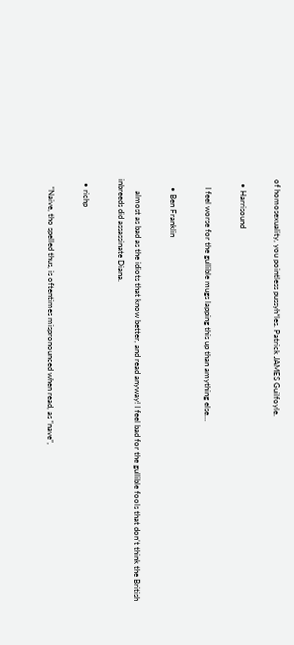of homosexuality, you pointless pussyh*les. Patrick JAMES Guilfoyle.

  • Harrisound

    I feel worse for the gullible mugs lapping this up than amything else…

    • Ben Franklin

      almost as bad as the idiots that know better, and read anyway! I feel bad for the gullible fools that don’t think the British inbreeds did assassinate Diana.

  • richp

    “Naive, tho spelled thus, is oftentimes mispronounced when read, as “nave”,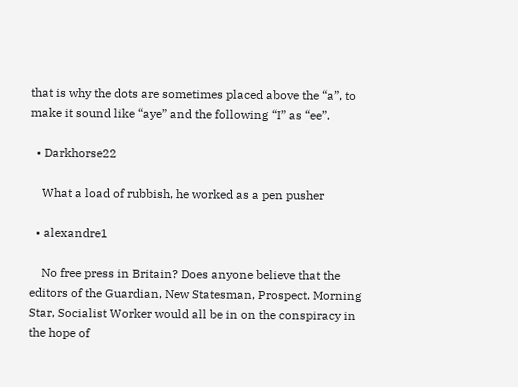that is why the dots are sometimes placed above the “a”, to make it sound like “aye” and the following “I” as “ee”.

  • Darkhorse22

    What a load of rubbish, he worked as a pen pusher

  • alexandre1

    No free press in Britain? Does anyone believe that the editors of the Guardian, New Statesman, Prospect. Morning Star, Socialist Worker would all be in on the conspiracy in the hope of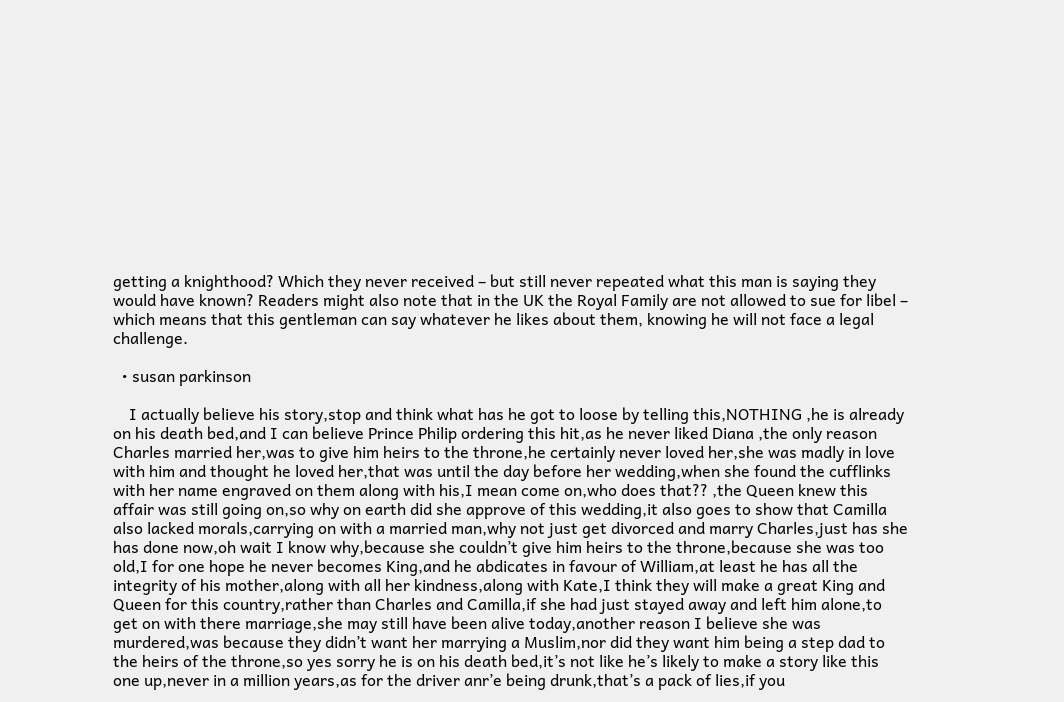getting a knighthood? Which they never received – but still never repeated what this man is saying they would have known? Readers might also note that in the UK the Royal Family are not allowed to sue for libel – which means that this gentleman can say whatever he likes about them, knowing he will not face a legal challenge.

  • susan parkinson

    I actually believe his story,stop and think what has he got to loose by telling this,NOTHING ,he is already on his death bed,and I can believe Prince Philip ordering this hit,as he never liked Diana ,the only reason Charles married her,was to give him heirs to the throne,he certainly never loved her,she was madly in love with him and thought he loved her,that was until the day before her wedding,when she found the cufflinks with her name engraved on them along with his,I mean come on,who does that?? ,the Queen knew this affair was still going on,so why on earth did she approve of this wedding,it also goes to show that Camilla also lacked morals,carrying on with a married man,why not just get divorced and marry Charles,just has she has done now,oh wait I know why,because she couldn’t give him heirs to the throne,because she was too old,I for one hope he never becomes King,and he abdicates in favour of William,at least he has all the integrity of his mother,along with all her kindness,along with Kate,I think they will make a great King and Queen for this country,rather than Charles and Camilla,if she had just stayed away and left him alone,to get on with there marriage,she may still have been alive today,another reason I believe she was murdered,was because they didn’t want her marrying a Muslim,nor did they want him being a step dad to the heirs of the throne,so yes sorry he is on his death bed,it’s not like he’s likely to make a story like this one up,never in a million years,as for the driver anr’e being drunk,that’s a pack of lies,if you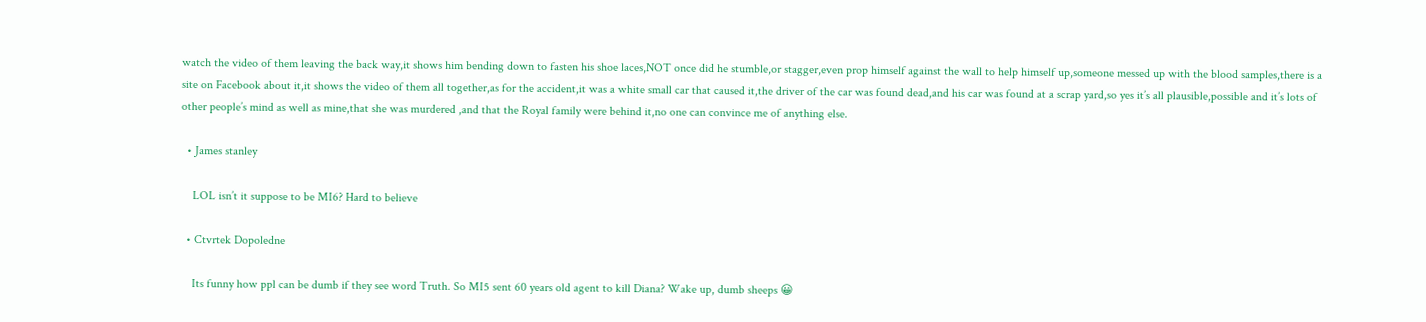watch the video of them leaving the back way,it shows him bending down to fasten his shoe laces,NOT once did he stumble,or stagger,even prop himself against the wall to help himself up,someone messed up with the blood samples,there is a site on Facebook about it,it shows the video of them all together,as for the accident,it was a white small car that caused it,the driver of the car was found dead,and his car was found at a scrap yard,so yes it’s all plausible,possible and it’s lots of other people’s mind as well as mine,that she was murdered ,and that the Royal family were behind it,no one can convince me of anything else.

  • James stanley

    LOL isn’t it suppose to be MI6? Hard to believe

  • Ctvrtek Dopoledne

    Its funny how ppl can be dumb if they see word Truth. So MI5 sent 60 years old agent to kill Diana? Wake up, dumb sheeps 😀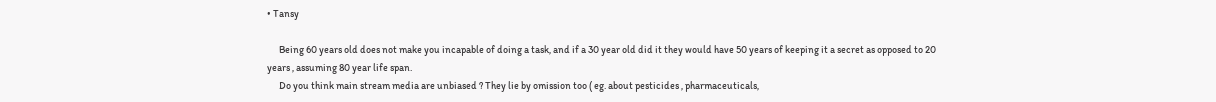• Tansy

      Being 60 years old does not make you incapable of doing a task, and if a 30 year old did it they would have 50 years of keeping it a secret as opposed to 20 years , assuming 80 year life span.
      Do you think main stream media are unbiased ? They lie by omission too ( eg. about pesticides , pharmaceuticals,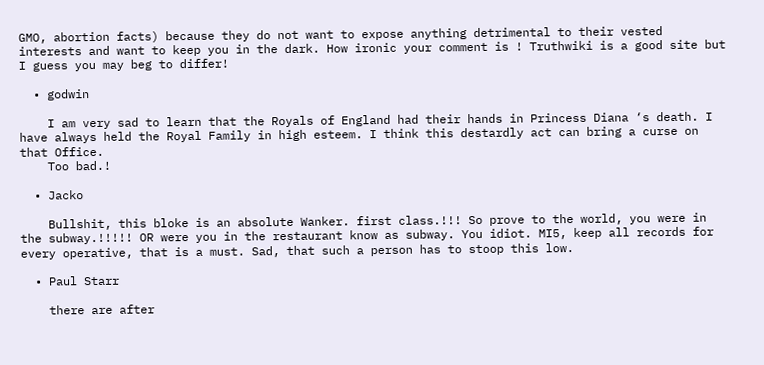GMO, abortion facts) because they do not want to expose anything detrimental to their vested interests and want to keep you in the dark. How ironic your comment is ! Truthwiki is a good site but I guess you may beg to differ!

  • godwin

    I am very sad to learn that the Royals of England had their hands in Princess Diana ‘s death. I have always held the Royal Family in high esteem. I think this destardly act can bring a curse on that Office.
    Too bad.!

  • Jacko

    Bullshit, this bloke is an absolute Wanker. first class.!!! So prove to the world, you were in the subway.!!!!! OR were you in the restaurant know as subway. You idiot. MI5, keep all records for every operative, that is a must. Sad, that such a person has to stoop this low.

  • Paul Starr

    there are after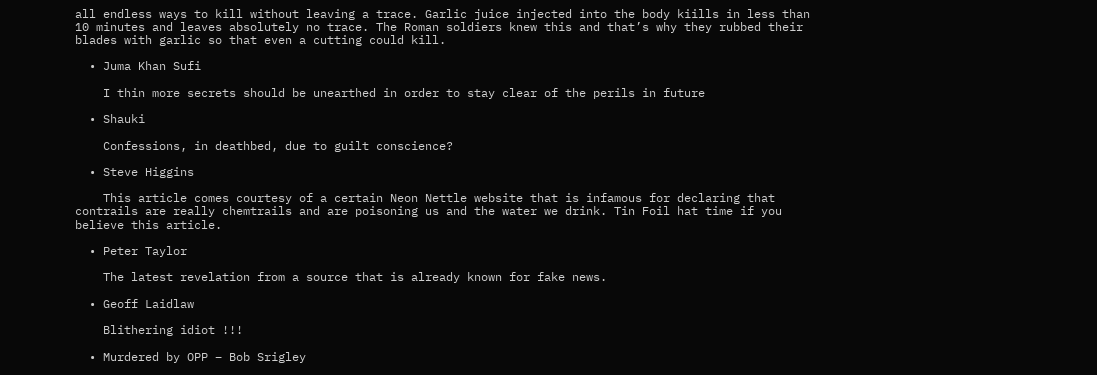all endless ways to kill without leaving a trace. Garlic juice injected into the body kiills in less than 10 minutes and leaves absolutely no trace. The Roman soldiers knew this and that’s why they rubbed their blades with garlic so that even a cutting could kill.

  • Juma Khan Sufi

    I thin more secrets should be unearthed in order to stay clear of the perils in future

  • Shauki

    Confessions, in deathbed, due to guilt conscience?

  • Steve Higgins

    This article comes courtesy of a certain Neon Nettle website that is infamous for declaring that contrails are really chemtrails and are poisoning us and the water we drink. Tin Foil hat time if you believe this article.

  • Peter Taylor

    The latest revelation from a source that is already known for fake news.

  • Geoff Laidlaw

    Blithering idiot !!!

  • Murdered by OPP – Bob Srigley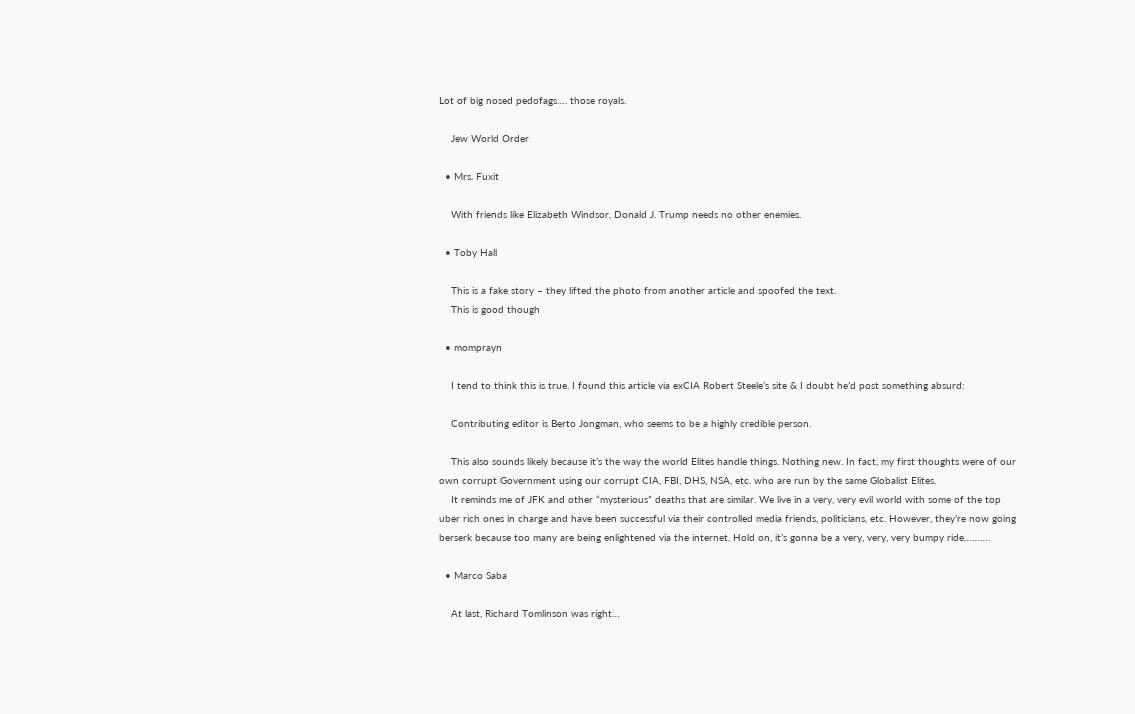Lot of big nosed pedofags…. those royals.

    Jew World Order

  • Mrs. Fuxit

    With friends like Elizabeth Windsor, Donald J. Trump needs no other enemies.

  • Toby Hall

    This is a fake story – they lifted the photo from another article and spoofed the text.
    This is good though

  • momprayn

    I tend to think this is true. I found this article via exCIA Robert Steele’s site & I doubt he’d post something absurd:

    Contributing editor is Berto Jongman, who seems to be a highly credible person.

    This also sounds likely because it’s the way the world Elites handle things. Nothing new. In fact, my first thoughts were of our own corrupt Government using our corrupt CIA, FBI, DHS, NSA, etc. who are run by the same Globalist Elites.
    It reminds me of JFK and other “mysterious” deaths that are similar. We live in a very, very evil world with some of the top uber rich ones in charge and have been successful via their controlled media friends, politicians, etc. However, they’re now going berserk because too many are being enlightened via the internet. Hold on, it’s gonna be a very, very, very bumpy ride……….

  • Marco Saba

    At last, Richard Tomlinson was right…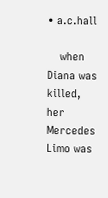• a.c.hall

    when Diana was killed, her Mercedes Limo was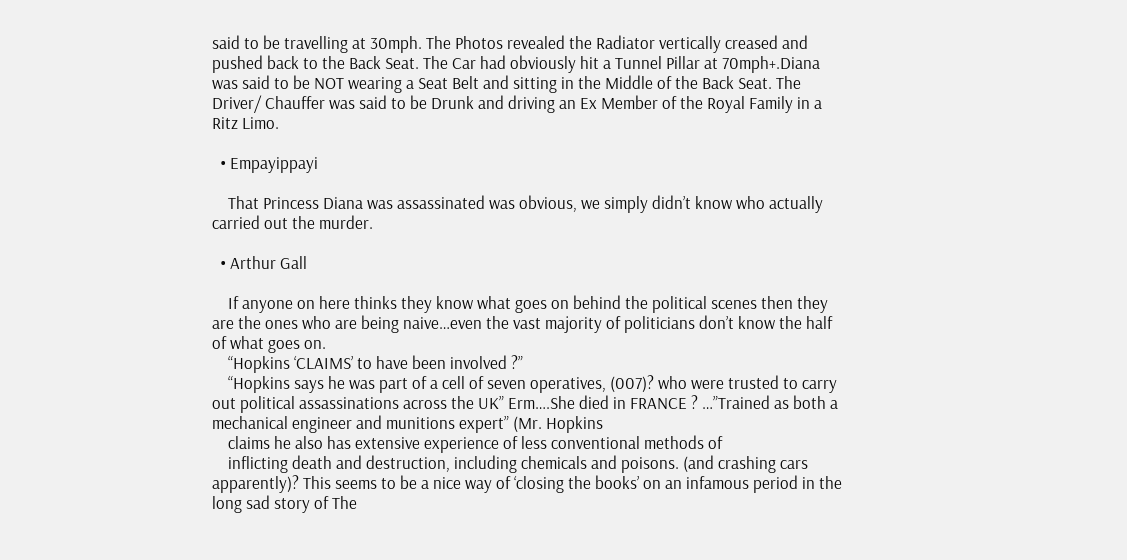said to be travelling at 30mph. The Photos revealed the Radiator vertically creased and pushed back to the Back Seat. The Car had obviously hit a Tunnel Pillar at 70mph+.Diana was said to be NOT wearing a Seat Belt and sitting in the Middle of the Back Seat. The Driver/ Chauffer was said to be Drunk and driving an Ex Member of the Royal Family in a Ritz Limo.

  • Empayippayi

    That Princess Diana was assassinated was obvious, we simply didn’t know who actually carried out the murder.

  • Arthur Gall

    If anyone on here thinks they know what goes on behind the political scenes then they are the ones who are being naive…even the vast majority of politicians don’t know the half of what goes on.
    “Hopkins ‘CLAIMS’ to have been involved ?”
    “Hopkins says he was part of a cell of seven operatives, (007)? who were trusted to carry out political assassinations across the UK” Erm….She died in FRANCE ? …”Trained as both a mechanical engineer and munitions expert” (Mr. Hopkins
    claims he also has extensive experience of less conventional methods of
    inflicting death and destruction, including chemicals and poisons. (and crashing cars apparently)? This seems to be a nice way of ‘closing the books’ on an infamous period in the long sad story of The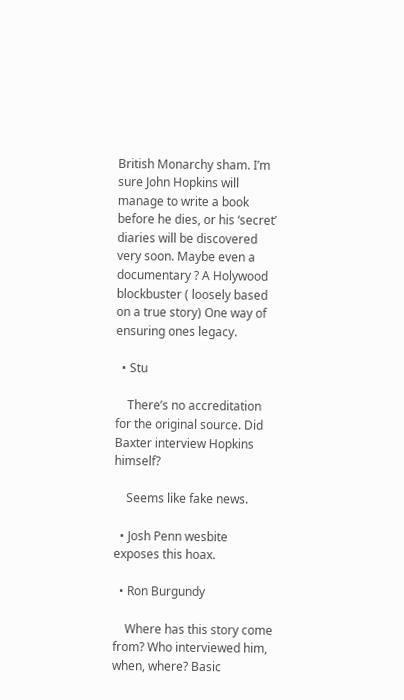British Monarchy sham. I’m sure John Hopkins will manage to write a book before he dies, or his ‘secret’ diaries will be discovered very soon. Maybe even a documentary ? A Holywood blockbuster ( loosely based on a true story) One way of ensuring ones legacy.

  • Stu

    There’s no accreditation for the original source. Did Baxter interview Hopkins himself?

    Seems like fake news.

  • Josh Penn wesbite exposes this hoax.

  • Ron Burgundy

    Where has this story come from? Who interviewed him, when, where? Basic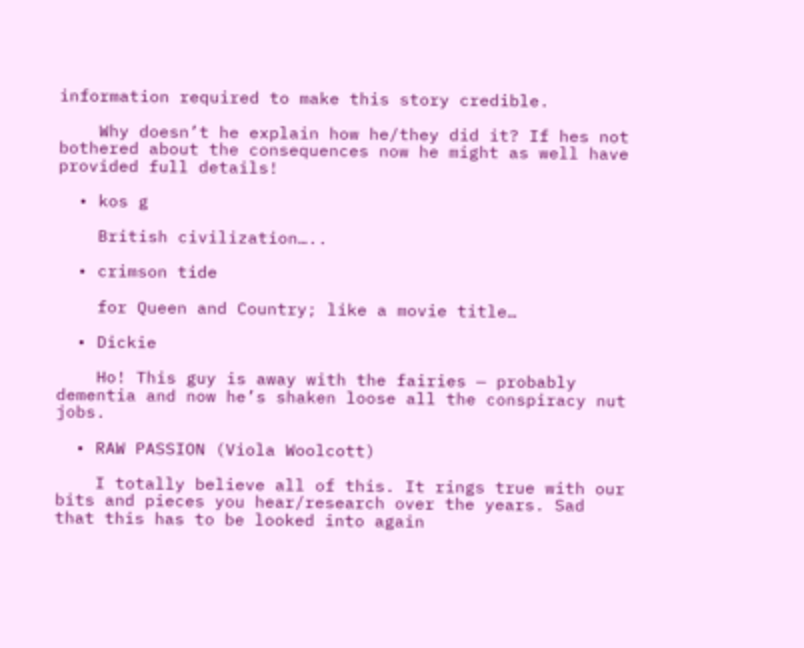information required to make this story credible.

    Why doesn’t he explain how he/they did it? If hes not bothered about the consequences now he might as well have provided full details!

  • kos g

    British civilization…..

  • crimson tide

    for Queen and Country; like a movie title…

  • Dickie

    Ho! This guy is away with the fairies — probably dementia and now he’s shaken loose all the conspiracy nut jobs.

  • RAW PASSION (Viola Woolcott)

    I totally believe all of this. It rings true with our bits and pieces you hear/research over the years. Sad that this has to be looked into again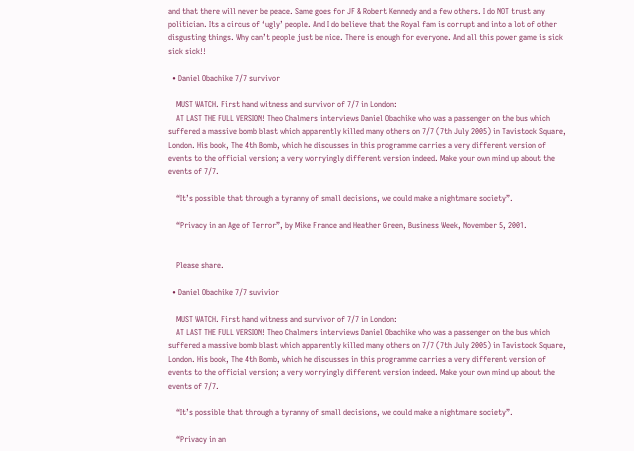and that there will never be peace. Same goes for JF & Robert Kennedy and a few others. I do NOT trust any politician. Its a circus of ‘ugly’ people. And I do believe that the Royal fam is corrupt and into a lot of other disgusting things. Why can’t people just be nice. There is enough for everyone. And all this power game is sick sick sick!!

  • Daniel Obachike 7/7 survivor

    MUST WATCH. First hand witness and survivor of 7/7 in London:
    AT LAST THE FULL VERSION! Theo Chalmers interviews Daniel Obachike who was a passenger on the bus which suffered a massive bomb blast which apparently killed many others on 7/7 (7th July 2005) in Tavistock Square, London. His book, The 4th Bomb, which he discusses in this programme carries a very different version of events to the official version; a very worryingly different version indeed. Make your own mind up about the events of 7/7.

    “It’s possible that through a tyranny of small decisions, we could make a nightmare society”.

    “Privacy in an Age of Terror”, by Mike France and Heather Green, Business Week, November 5, 2001.


    Please share.

  • Daniel Obachike 7/7 suvivior

    MUST WATCH. First hand witness and survivor of 7/7 in London:
    AT LAST THE FULL VERSION! Theo Chalmers interviews Daniel Obachike who was a passenger on the bus which suffered a massive bomb blast which apparently killed many others on 7/7 (7th July 2005) in Tavistock Square, London. His book, The 4th Bomb, which he discusses in this programme carries a very different version of events to the official version; a very worryingly different version indeed. Make your own mind up about the events of 7/7.

    “It’s possible that through a tyranny of small decisions, we could make a nightmare society”.

    “Privacy in an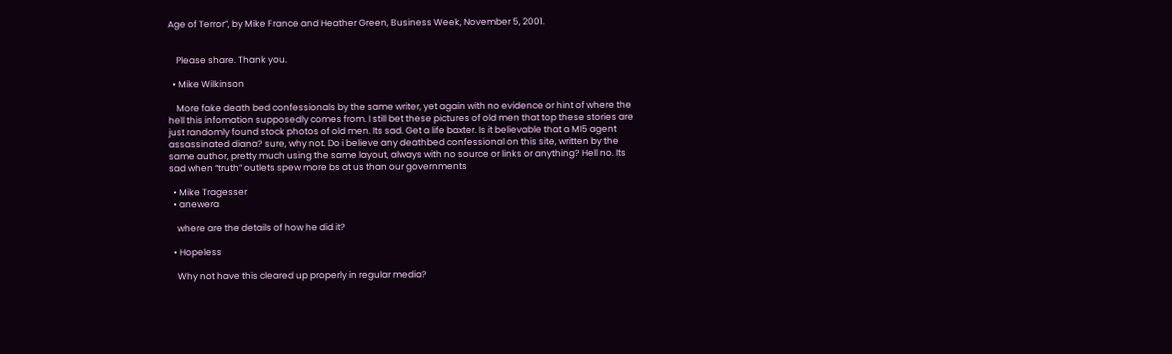Age of Terror”, by Mike France and Heather Green, Business Week, November 5, 2001.


    Please share. Thank you.

  • Mike Wilkinson

    More fake death bed confessionals by the same writer, yet again with no evidence or hint of where the hell this infomation supposedly comes from. I still bet these pictures of old men that top these stories are just randomly found stock photos of old men. Its sad. Get a life baxter. Is it believable that a MI5 agent assassinated diana? sure, why not. Do i believe any deathbed confessional on this site, written by the same author, pretty much using the same layout, always with no source or links or anything? Hell no. Its sad when “truth” outlets spew more bs at us than our governments

  • Mike Tragesser
  • anewera

    where are the details of how he did it?

  • Hopeless

    Why not have this cleared up properly in regular media?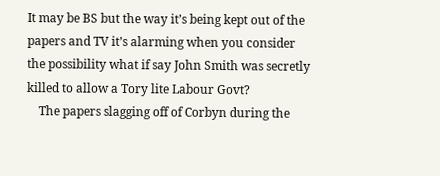It may be BS but the way it’s being kept out of the papers and TV it’s alarming when you consider the possibility what if say John Smith was secretly killed to allow a Tory lite Labour Govt?
    The papers slagging off of Corbyn during the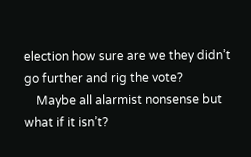election how sure are we they didn’t go further and rig the vote?
    Maybe all alarmist nonsense but what if it isn’t?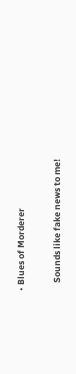• Blues of Morderer

    Sounds like fake news to me!